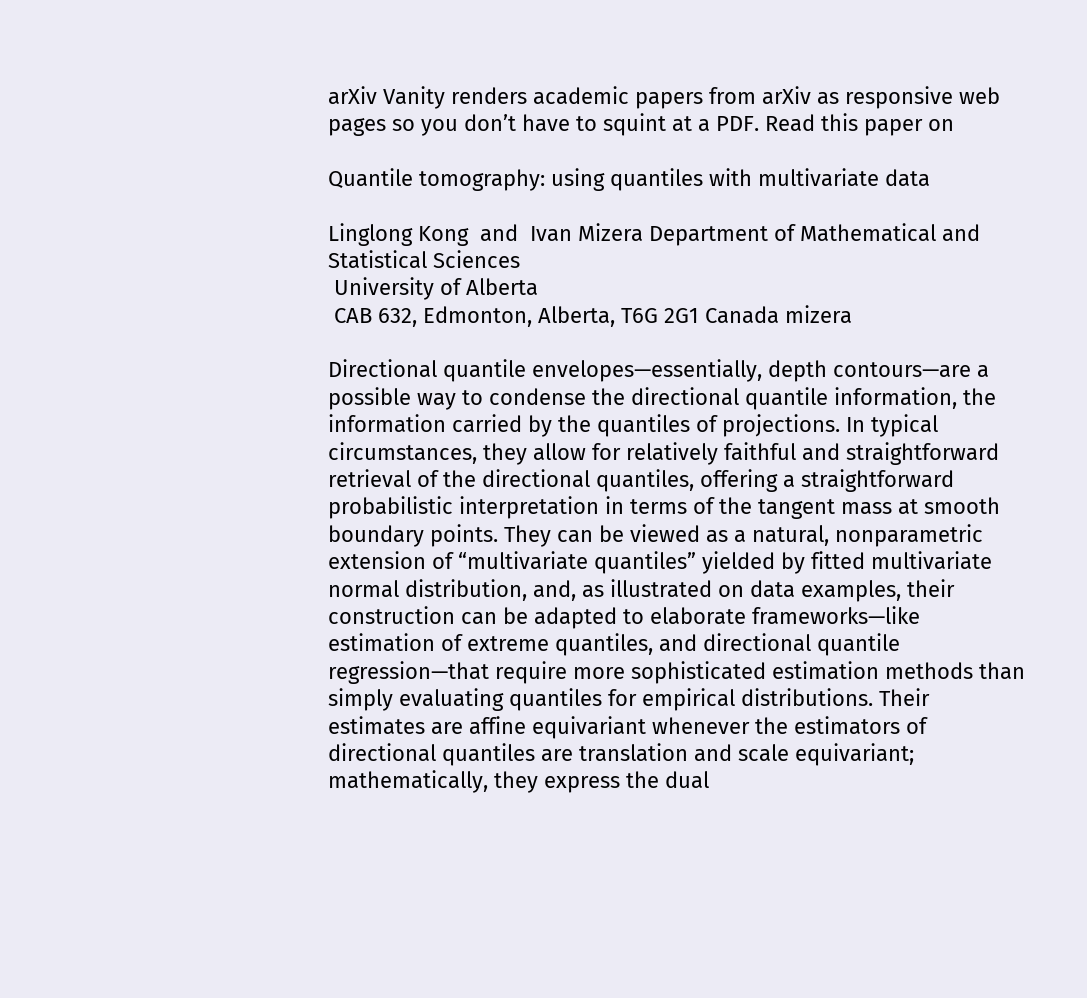arXiv Vanity renders academic papers from arXiv as responsive web pages so you don’t have to squint at a PDF. Read this paper on

Quantile tomography: using quantiles with multivariate data

Linglong Kong  and  Ivan Mizera Department of Mathematical and Statistical Sciences
 University of Alberta
 CAB 632, Edmonton, Alberta, T6G 2G1 Canada mizera

Directional quantile envelopes—essentially, depth contours—are a possible way to condense the directional quantile information, the information carried by the quantiles of projections. In typical circumstances, they allow for relatively faithful and straightforward retrieval of the directional quantiles, offering a straightforward probabilistic interpretation in terms of the tangent mass at smooth boundary points. They can be viewed as a natural, nonparametric extension of “multivariate quantiles” yielded by fitted multivariate normal distribution, and, as illustrated on data examples, their construction can be adapted to elaborate frameworks—like estimation of extreme quantiles, and directional quantile regression—that require more sophisticated estimation methods than simply evaluating quantiles for empirical distributions. Their estimates are affine equivariant whenever the estimators of directional quantiles are translation and scale equivariant; mathematically, they express the dual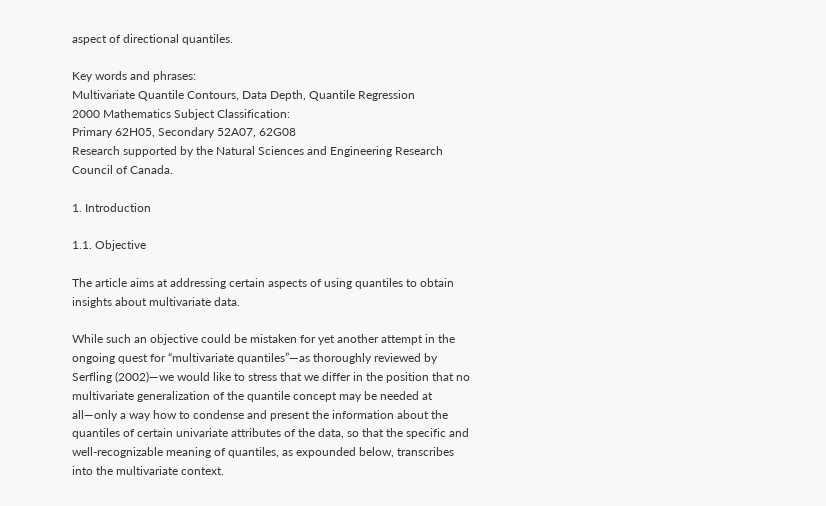aspect of directional quantiles.

Key words and phrases:
Multivariate Quantile Contours, Data Depth, Quantile Regression
2000 Mathematics Subject Classification:
Primary 62H05, Secondary 52A07, 62G08
Research supported by the Natural Sciences and Engineering Research Council of Canada.

1. Introduction

1.1. Objective

The article aims at addressing certain aspects of using quantiles to obtain insights about multivariate data.

While such an objective could be mistaken for yet another attempt in the ongoing quest for “multivariate quantiles”—as thoroughly reviewed by Serfling (2002)—we would like to stress that we differ in the position that no multivariate generalization of the quantile concept may be needed at all—only a way how to condense and present the information about the quantiles of certain univariate attributes of the data, so that the specific and well-recognizable meaning of quantiles, as expounded below, transcribes into the multivariate context.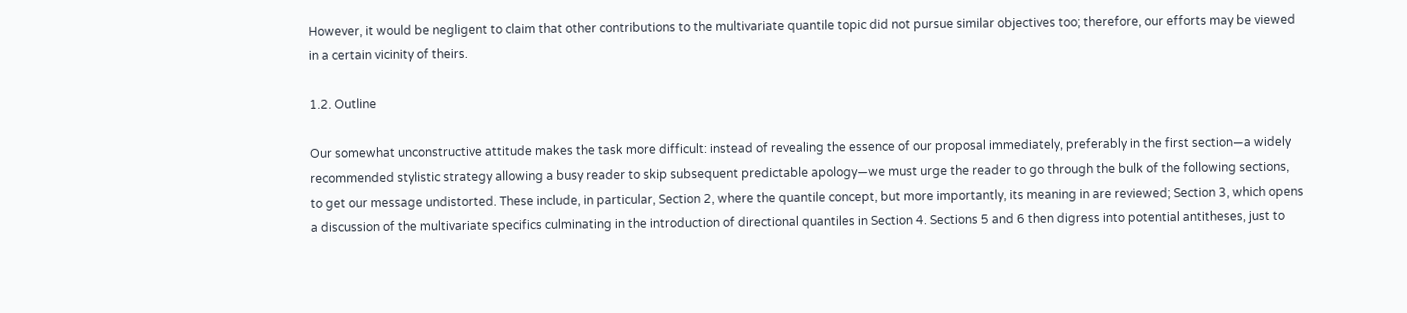However, it would be negligent to claim that other contributions to the multivariate quantile topic did not pursue similar objectives too; therefore, our efforts may be viewed in a certain vicinity of theirs.

1.2. Outline

Our somewhat unconstructive attitude makes the task more difficult: instead of revealing the essence of our proposal immediately, preferably in the first section—a widely recommended stylistic strategy allowing a busy reader to skip subsequent predictable apology—we must urge the reader to go through the bulk of the following sections, to get our message undistorted. These include, in particular, Section 2, where the quantile concept, but more importantly, its meaning in are reviewed; Section 3, which opens a discussion of the multivariate specifics culminating in the introduction of directional quantiles in Section 4. Sections 5 and 6 then digress into potential antitheses, just to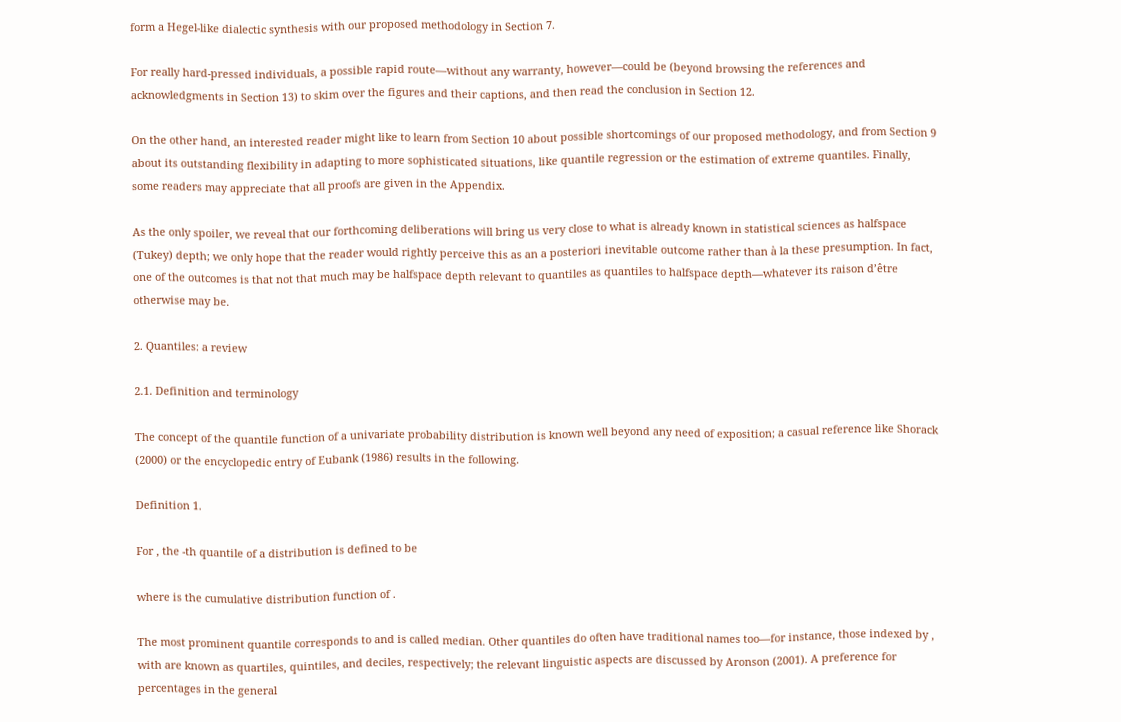form a Hegel-like dialectic synthesis with our proposed methodology in Section 7.

For really hard-pressed individuals, a possible rapid route—without any warranty, however—could be (beyond browsing the references and acknowledgments in Section 13) to skim over the figures and their captions, and then read the conclusion in Section 12.

On the other hand, an interested reader might like to learn from Section 10 about possible shortcomings of our proposed methodology, and from Section 9 about its outstanding flexibility in adapting to more sophisticated situations, like quantile regression or the estimation of extreme quantiles. Finally, some readers may appreciate that all proofs are given in the Appendix.

As the only spoiler, we reveal that our forthcoming deliberations will bring us very close to what is already known in statistical sciences as halfspace (Tukey) depth; we only hope that the reader would rightly perceive this as an a posteriori inevitable outcome rather than à la these presumption. In fact, one of the outcomes is that not that much may be halfspace depth relevant to quantiles as quantiles to halfspace depth—whatever its raison d’être otherwise may be.

2. Quantiles: a review

2.1. Definition and terminology

The concept of the quantile function of a univariate probability distribution is known well beyond any need of exposition; a casual reference like Shorack (2000) or the encyclopedic entry of Eubank (1986) results in the following.

Definition 1.

For , the -th quantile of a distribution is defined to be

where is the cumulative distribution function of .

The most prominent quantile corresponds to and is called median. Other quantiles do often have traditional names too—for instance, those indexed by , with are known as quartiles, quintiles, and deciles, respectively; the relevant linguistic aspects are discussed by Aronson (2001). A preference for percentages in the general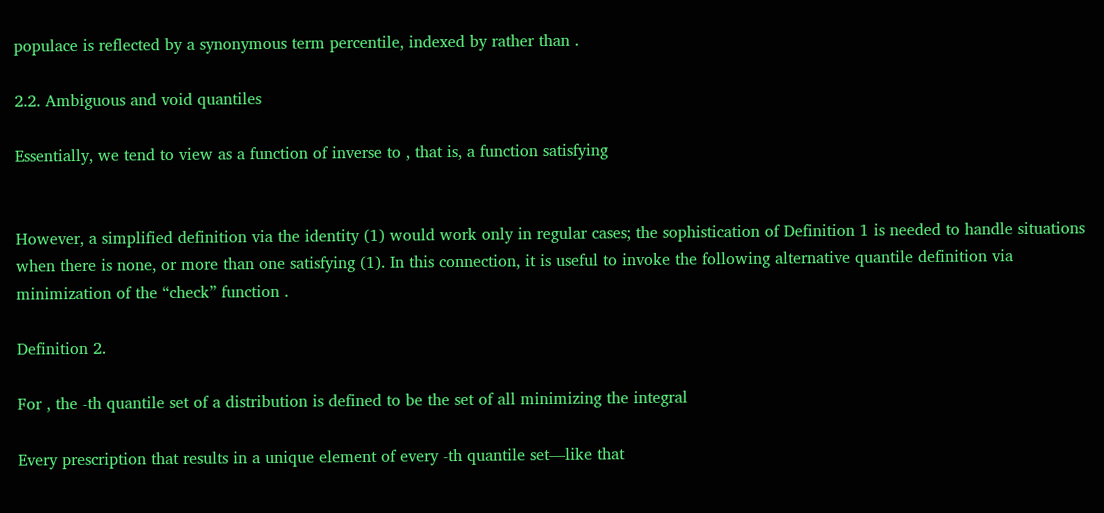populace is reflected by a synonymous term percentile, indexed by rather than .

2.2. Ambiguous and void quantiles

Essentially, we tend to view as a function of inverse to , that is, a function satisfying


However, a simplified definition via the identity (1) would work only in regular cases; the sophistication of Definition 1 is needed to handle situations when there is none, or more than one satisfying (1). In this connection, it is useful to invoke the following alternative quantile definition via minimization of the “check” function .

Definition 2.

For , the -th quantile set of a distribution is defined to be the set of all minimizing the integral

Every prescription that results in a unique element of every -th quantile set—like that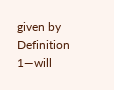given by Definition 1—will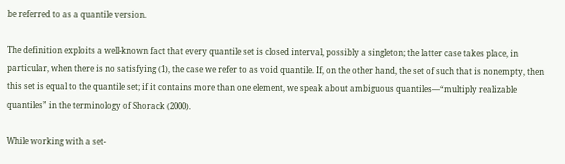be referred to as a quantile version.

The definition exploits a well-known fact that every quantile set is closed interval, possibly a singleton; the latter case takes place, in particular, when there is no satisfying (1), the case we refer to as void quantile. If, on the other hand, the set of such that is nonempty, then this set is equal to the quantile set; if it contains more than one element, we speak about ambiguous quantiles—“multiply realizable quantiles” in the terminology of Shorack (2000).

While working with a set-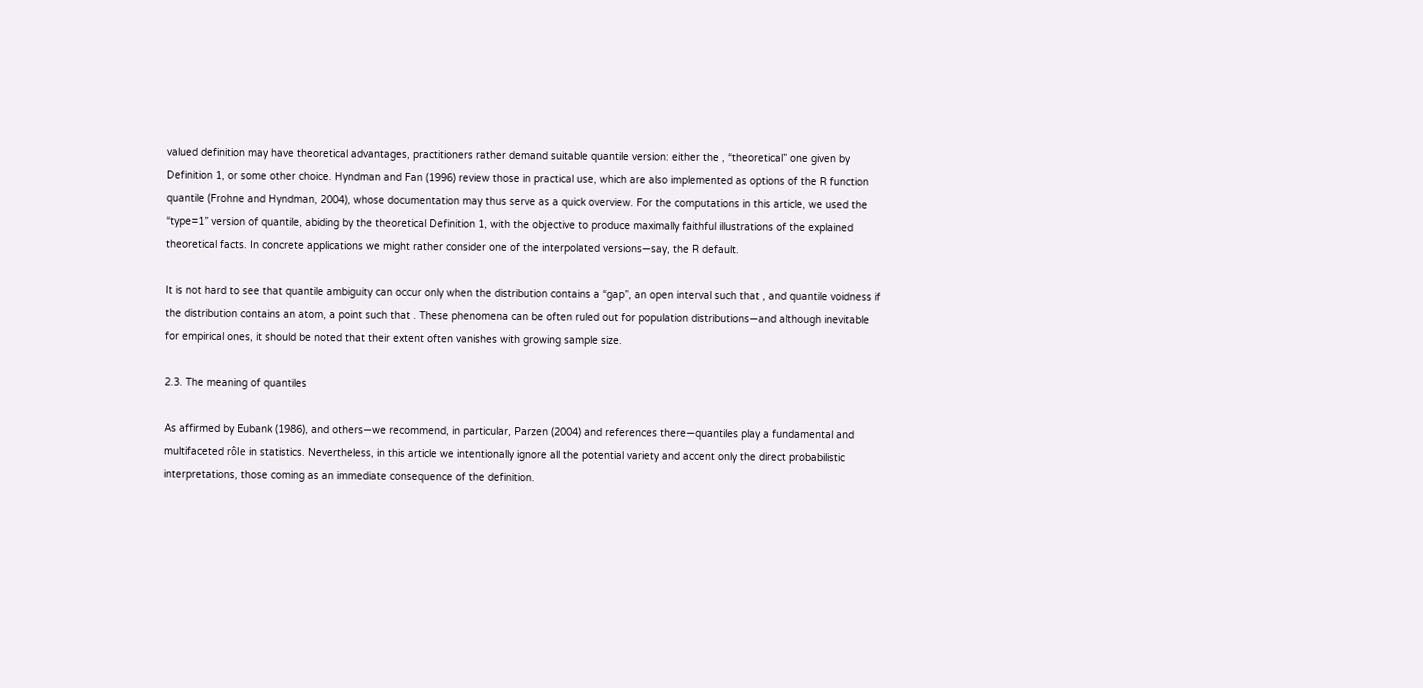valued definition may have theoretical advantages, practitioners rather demand suitable quantile version: either the , “theoretical” one given by Definition 1, or some other choice. Hyndman and Fan (1996) review those in practical use, which are also implemented as options of the R function quantile (Frohne and Hyndman, 2004), whose documentation may thus serve as a quick overview. For the computations in this article, we used the “type=1” version of quantile, abiding by the theoretical Definition 1, with the objective to produce maximally faithful illustrations of the explained theoretical facts. In concrete applications we might rather consider one of the interpolated versions—say, the R default.

It is not hard to see that quantile ambiguity can occur only when the distribution contains a “gap”, an open interval such that , and quantile voidness if the distribution contains an atom, a point such that . These phenomena can be often ruled out for population distributions—and although inevitable for empirical ones, it should be noted that their extent often vanishes with growing sample size.

2.3. The meaning of quantiles

As affirmed by Eubank (1986), and others—we recommend, in particular, Parzen (2004) and references there—quantiles play a fundamental and multifaceted rôle in statistics. Nevertheless, in this article we intentionally ignore all the potential variety and accent only the direct probabilistic interpretations, those coming as an immediate consequence of the definition.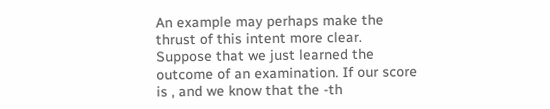An example may perhaps make the thrust of this intent more clear. Suppose that we just learned the outcome of an examination. If our score is , and we know that the -th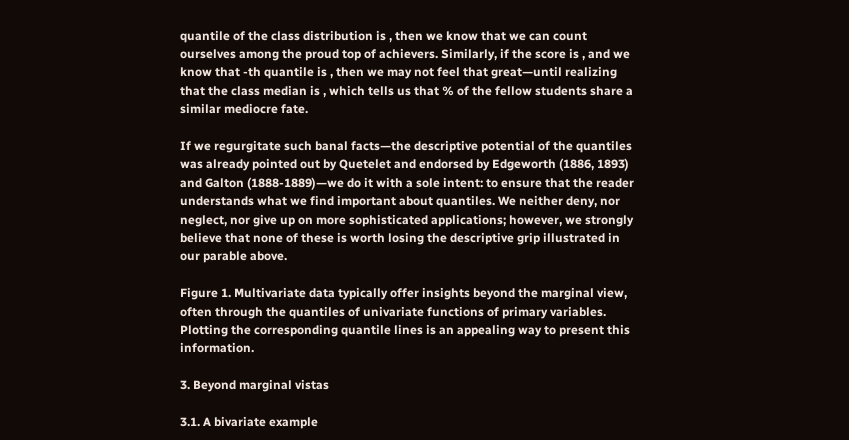quantile of the class distribution is , then we know that we can count ourselves among the proud top of achievers. Similarly, if the score is , and we know that -th quantile is , then we may not feel that great—until realizing that the class median is , which tells us that % of the fellow students share a similar mediocre fate.

If we regurgitate such banal facts—the descriptive potential of the quantiles was already pointed out by Quetelet and endorsed by Edgeworth (1886, 1893) and Galton (1888-1889)—we do it with a sole intent: to ensure that the reader understands what we find important about quantiles. We neither deny, nor neglect, nor give up on more sophisticated applications; however, we strongly believe that none of these is worth losing the descriptive grip illustrated in our parable above.

Figure 1. Multivariate data typically offer insights beyond the marginal view, often through the quantiles of univariate functions of primary variables. Plotting the corresponding quantile lines is an appealing way to present this information.

3. Beyond marginal vistas

3.1. A bivariate example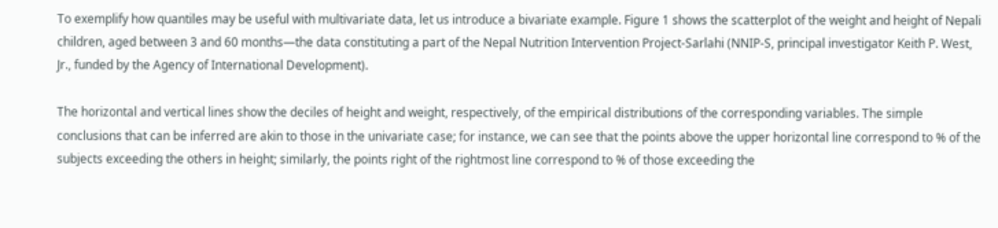To exemplify how quantiles may be useful with multivariate data, let us introduce a bivariate example. Figure 1 shows the scatterplot of the weight and height of Nepali children, aged between 3 and 60 months—the data constituting a part of the Nepal Nutrition Intervention Project-Sarlahi (NNIP-S, principal investigator Keith P. West, Jr., funded by the Agency of International Development).

The horizontal and vertical lines show the deciles of height and weight, respectively, of the empirical distributions of the corresponding variables. The simple conclusions that can be inferred are akin to those in the univariate case; for instance, we can see that the points above the upper horizontal line correspond to % of the subjects exceeding the others in height; similarly, the points right of the rightmost line correspond to % of those exceeding the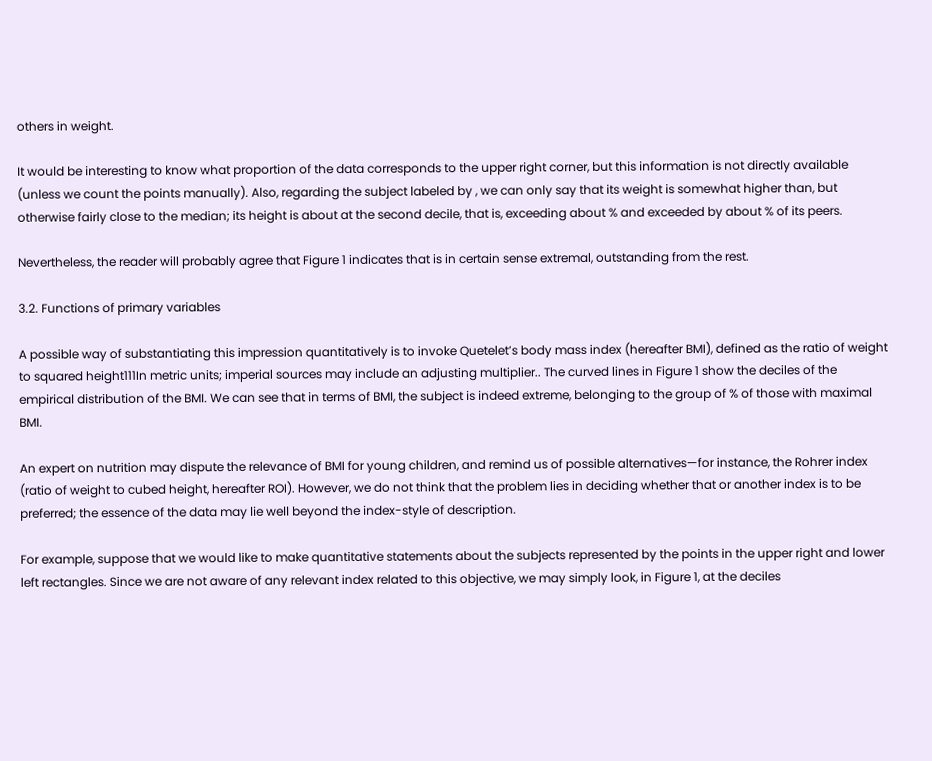others in weight.

It would be interesting to know what proportion of the data corresponds to the upper right corner, but this information is not directly available (unless we count the points manually). Also, regarding the subject labeled by , we can only say that its weight is somewhat higher than, but otherwise fairly close to the median; its height is about at the second decile, that is, exceeding about % and exceeded by about % of its peers.

Nevertheless, the reader will probably agree that Figure 1 indicates that is in certain sense extremal, outstanding from the rest.

3.2. Functions of primary variables

A possible way of substantiating this impression quantitatively is to invoke Quetelet’s body mass index (hereafter BMI), defined as the ratio of weight to squared height111In metric units; imperial sources may include an adjusting multiplier.. The curved lines in Figure 1 show the deciles of the empirical distribution of the BMI. We can see that in terms of BMI, the subject is indeed extreme, belonging to the group of % of those with maximal BMI.

An expert on nutrition may dispute the relevance of BMI for young children, and remind us of possible alternatives—for instance, the Rohrer index (ratio of weight to cubed height, hereafter ROI). However, we do not think that the problem lies in deciding whether that or another index is to be preferred; the essence of the data may lie well beyond the index-style of description.

For example, suppose that we would like to make quantitative statements about the subjects represented by the points in the upper right and lower left rectangles. Since we are not aware of any relevant index related to this objective, we may simply look, in Figure 1, at the deciles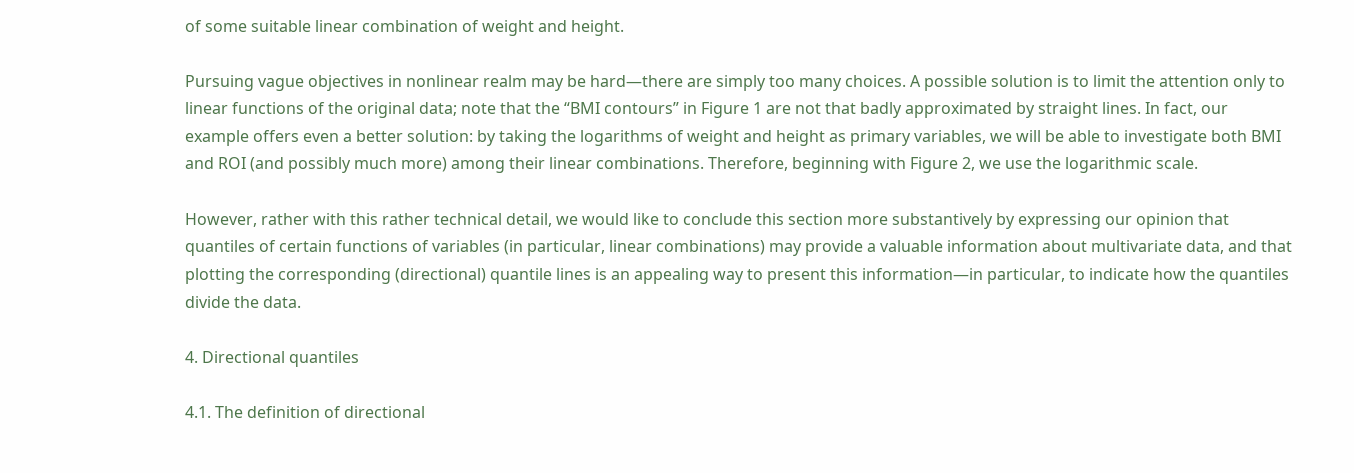of some suitable linear combination of weight and height.

Pursuing vague objectives in nonlinear realm may be hard—there are simply too many choices. A possible solution is to limit the attention only to linear functions of the original data; note that the “BMI contours” in Figure 1 are not that badly approximated by straight lines. In fact, our example offers even a better solution: by taking the logarithms of weight and height as primary variables, we will be able to investigate both BMI and ROI (and possibly much more) among their linear combinations. Therefore, beginning with Figure 2, we use the logarithmic scale.

However, rather with this rather technical detail, we would like to conclude this section more substantively by expressing our opinion that quantiles of certain functions of variables (in particular, linear combinations) may provide a valuable information about multivariate data, and that plotting the corresponding (directional) quantile lines is an appealing way to present this information—in particular, to indicate how the quantiles divide the data.

4. Directional quantiles

4.1. The definition of directional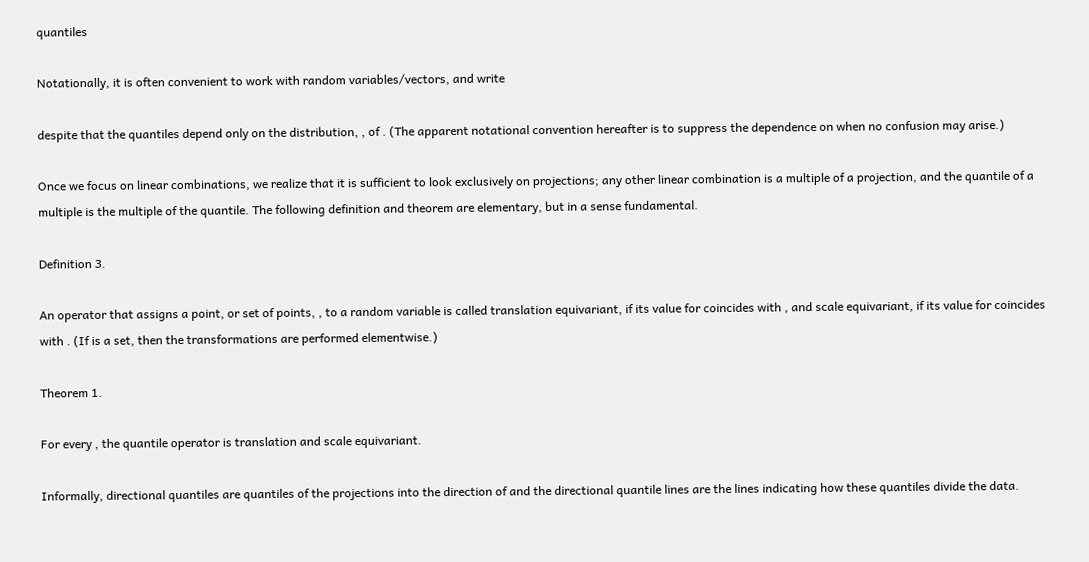quantiles

Notationally, it is often convenient to work with random variables/vectors, and write

despite that the quantiles depend only on the distribution, , of . (The apparent notational convention hereafter is to suppress the dependence on when no confusion may arise.)

Once we focus on linear combinations, we realize that it is sufficient to look exclusively on projections; any other linear combination is a multiple of a projection, and the quantile of a multiple is the multiple of the quantile. The following definition and theorem are elementary, but in a sense fundamental.

Definition 3.

An operator that assigns a point, or set of points, , to a random variable is called translation equivariant, if its value for coincides with , and scale equivariant, if its value for coincides with . (If is a set, then the transformations are performed elementwise.)

Theorem 1.

For every , the quantile operator is translation and scale equivariant.

Informally, directional quantiles are quantiles of the projections into the direction of and the directional quantile lines are the lines indicating how these quantiles divide the data.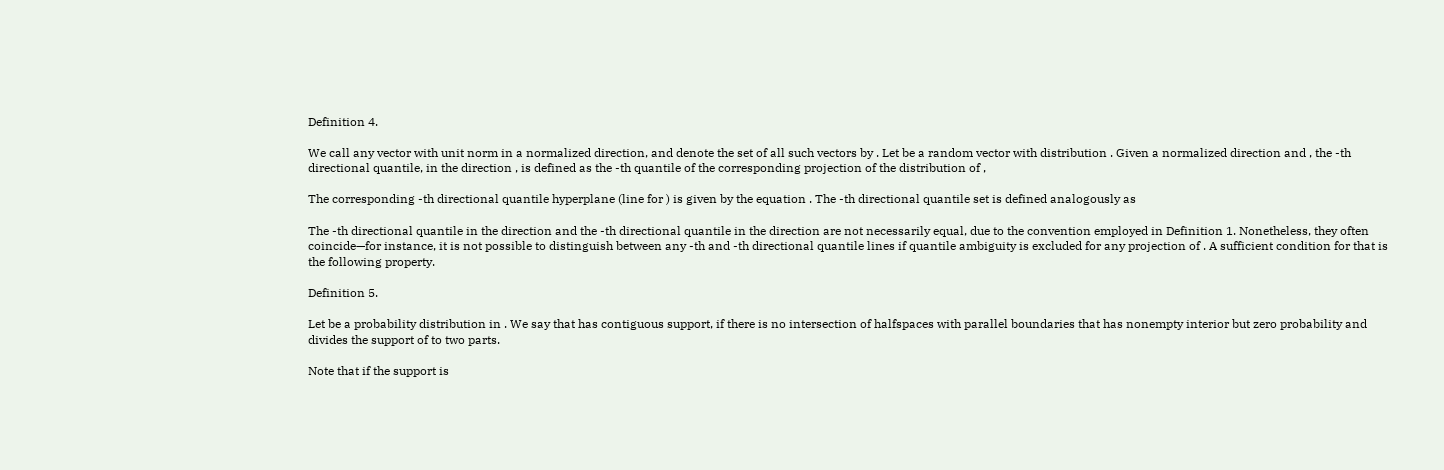Definition 4.

We call any vector with unit norm in a normalized direction, and denote the set of all such vectors by . Let be a random vector with distribution . Given a normalized direction and , the -th directional quantile, in the direction , is defined as the -th quantile of the corresponding projection of the distribution of ,

The corresponding -th directional quantile hyperplane (line for ) is given by the equation . The -th directional quantile set is defined analogously as

The -th directional quantile in the direction and the -th directional quantile in the direction are not necessarily equal, due to the convention employed in Definition 1. Nonetheless, they often coincide—for instance, it is not possible to distinguish between any -th and -th directional quantile lines if quantile ambiguity is excluded for any projection of . A sufficient condition for that is the following property.

Definition 5.

Let be a probability distribution in . We say that has contiguous support, if there is no intersection of halfspaces with parallel boundaries that has nonempty interior but zero probability and divides the support of to two parts.

Note that if the support is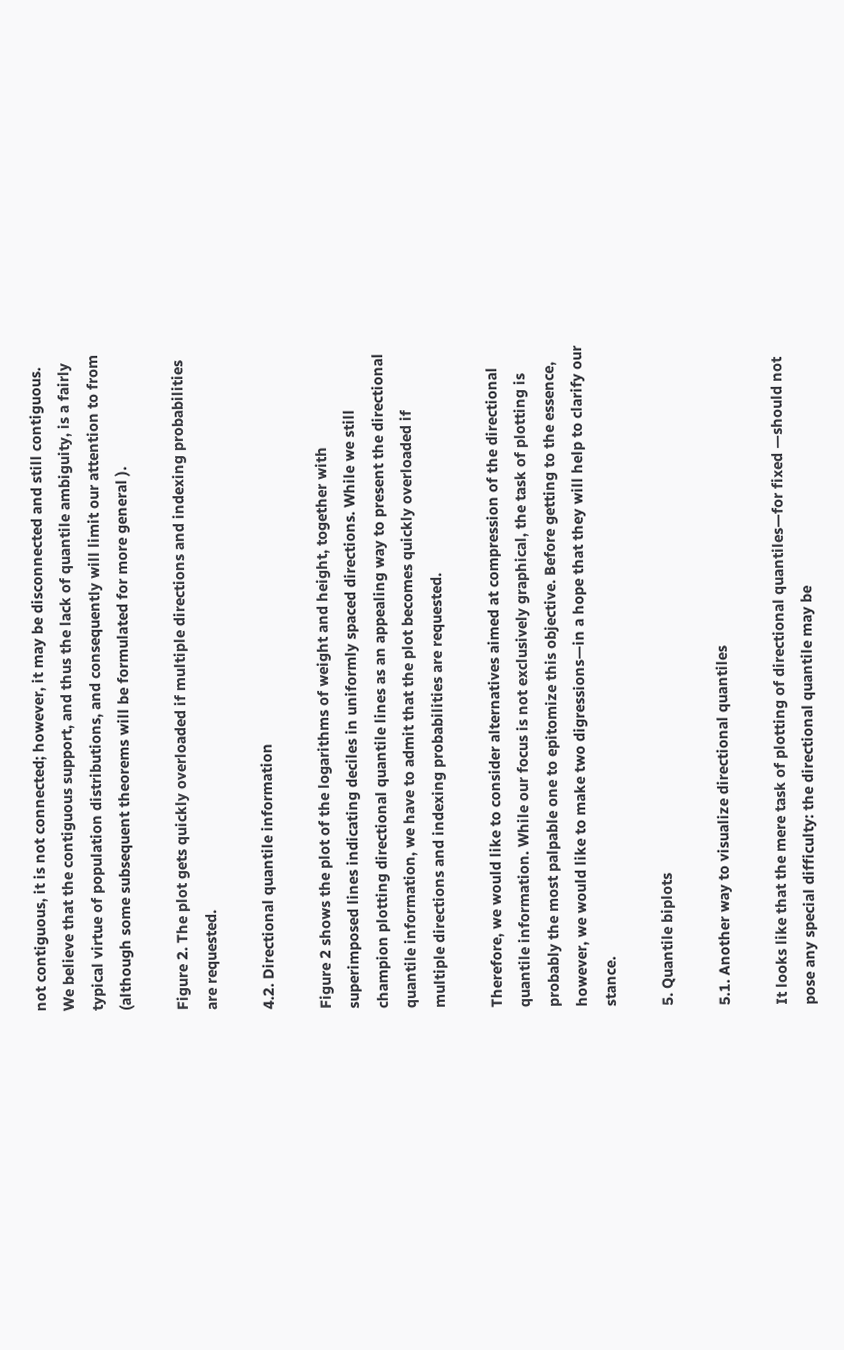not contiguous, it is not connected; however, it may be disconnected and still contiguous. We believe that the contiguous support, and thus the lack of quantile ambiguity, is a fairly typical virtue of population distributions, and consequently will limit our attention to from (although some subsequent theorems will be formulated for more general ).

Figure 2. The plot gets quickly overloaded if multiple directions and indexing probabilities are requested.

4.2. Directional quantile information

Figure 2 shows the plot of the logarithms of weight and height, together with superimposed lines indicating deciles in uniformly spaced directions. While we still champion plotting directional quantile lines as an appealing way to present the directional quantile information, we have to admit that the plot becomes quickly overloaded if multiple directions and indexing probabilities are requested.

Therefore, we would like to consider alternatives aimed at compression of the directional quantile information. While our focus is not exclusively graphical, the task of plotting is probably the most palpable one to epitomize this objective. Before getting to the essence, however, we would like to make two digressions—in a hope that they will help to clarify our stance.

5. Quantile biplots

5.1. Another way to visualize directional quantiles

It looks like that the mere task of plotting of directional quantiles—for fixed —should not pose any special difficulty: the directional quantile may be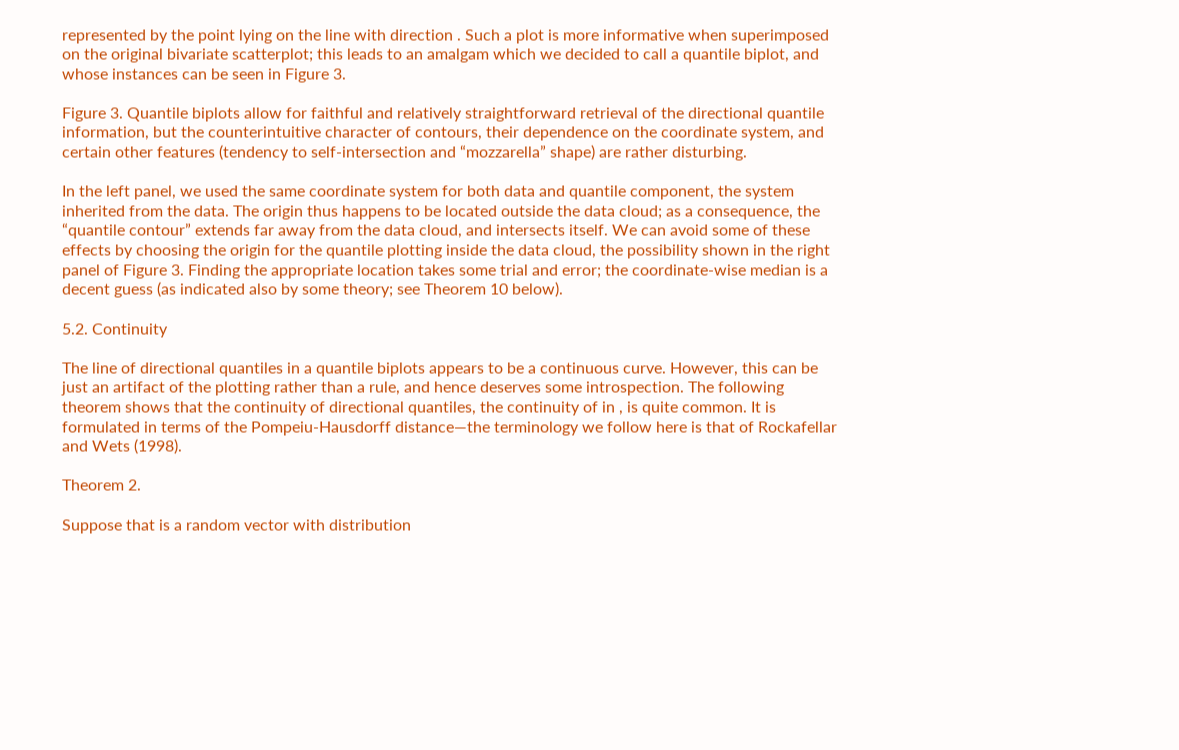represented by the point lying on the line with direction . Such a plot is more informative when superimposed on the original bivariate scatterplot; this leads to an amalgam which we decided to call a quantile biplot, and whose instances can be seen in Figure 3.

Figure 3. Quantile biplots allow for faithful and relatively straightforward retrieval of the directional quantile information, but the counterintuitive character of contours, their dependence on the coordinate system, and certain other features (tendency to self-intersection and “mozzarella” shape) are rather disturbing.

In the left panel, we used the same coordinate system for both data and quantile component, the system inherited from the data. The origin thus happens to be located outside the data cloud; as a consequence, the “quantile contour” extends far away from the data cloud, and intersects itself. We can avoid some of these effects by choosing the origin for the quantile plotting inside the data cloud, the possibility shown in the right panel of Figure 3. Finding the appropriate location takes some trial and error; the coordinate-wise median is a decent guess (as indicated also by some theory; see Theorem 10 below).

5.2. Continuity

The line of directional quantiles in a quantile biplots appears to be a continuous curve. However, this can be just an artifact of the plotting rather than a rule, and hence deserves some introspection. The following theorem shows that the continuity of directional quantiles, the continuity of in , is quite common. It is formulated in terms of the Pompeiu-Hausdorff distance—the terminology we follow here is that of Rockafellar and Wets (1998).

Theorem 2.

Suppose that is a random vector with distribution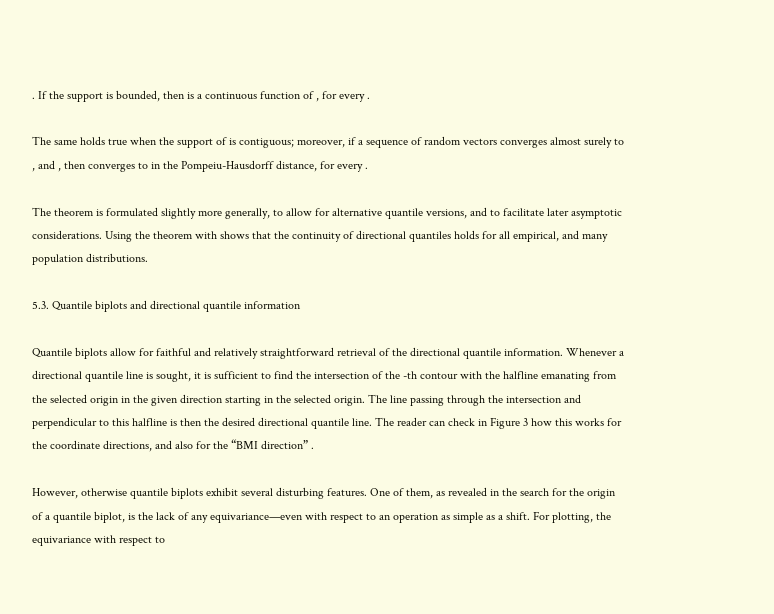. If the support is bounded, then is a continuous function of , for every .

The same holds true when the support of is contiguous; moreover, if a sequence of random vectors converges almost surely to , and , then converges to in the Pompeiu-Hausdorff distance, for every .

The theorem is formulated slightly more generally, to allow for alternative quantile versions, and to facilitate later asymptotic considerations. Using the theorem with shows that the continuity of directional quantiles holds for all empirical, and many population distributions.

5.3. Quantile biplots and directional quantile information

Quantile biplots allow for faithful and relatively straightforward retrieval of the directional quantile information. Whenever a directional quantile line is sought, it is sufficient to find the intersection of the -th contour with the halfline emanating from the selected origin in the given direction starting in the selected origin. The line passing through the intersection and perpendicular to this halfline is then the desired directional quantile line. The reader can check in Figure 3 how this works for the coordinate directions, and also for the “BMI direction” .

However, otherwise quantile biplots exhibit several disturbing features. One of them, as revealed in the search for the origin of a quantile biplot, is the lack of any equivariance—even with respect to an operation as simple as a shift. For plotting, the equivariance with respect to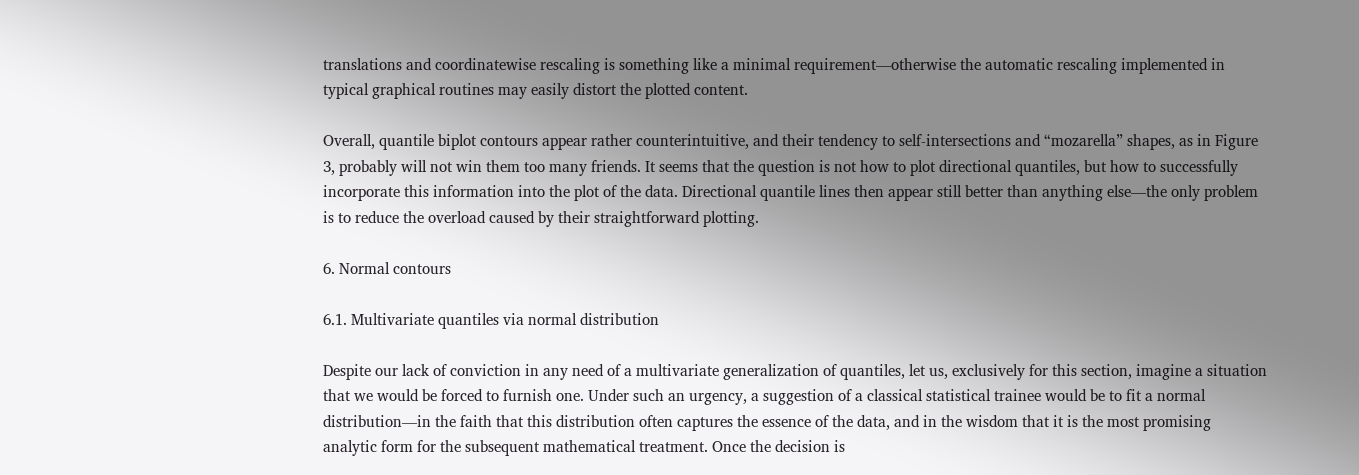translations and coordinatewise rescaling is something like a minimal requirement—otherwise the automatic rescaling implemented in typical graphical routines may easily distort the plotted content.

Overall, quantile biplot contours appear rather counterintuitive, and their tendency to self-intersections and “mozarella” shapes, as in Figure 3, probably will not win them too many friends. It seems that the question is not how to plot directional quantiles, but how to successfully incorporate this information into the plot of the data. Directional quantile lines then appear still better than anything else—the only problem is to reduce the overload caused by their straightforward plotting.

6. Normal contours

6.1. Multivariate quantiles via normal distribution

Despite our lack of conviction in any need of a multivariate generalization of quantiles, let us, exclusively for this section, imagine a situation that we would be forced to furnish one. Under such an urgency, a suggestion of a classical statistical trainee would be to fit a normal distribution—in the faith that this distribution often captures the essence of the data, and in the wisdom that it is the most promising analytic form for the subsequent mathematical treatment. Once the decision is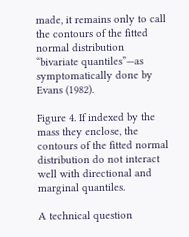made, it remains only to call the contours of the fitted normal distribution “bivariate quantiles”—as symptomatically done by Evans (1982).

Figure 4. If indexed by the mass they enclose, the contours of the fitted normal distribution do not interact well with directional and marginal quantiles.

A technical question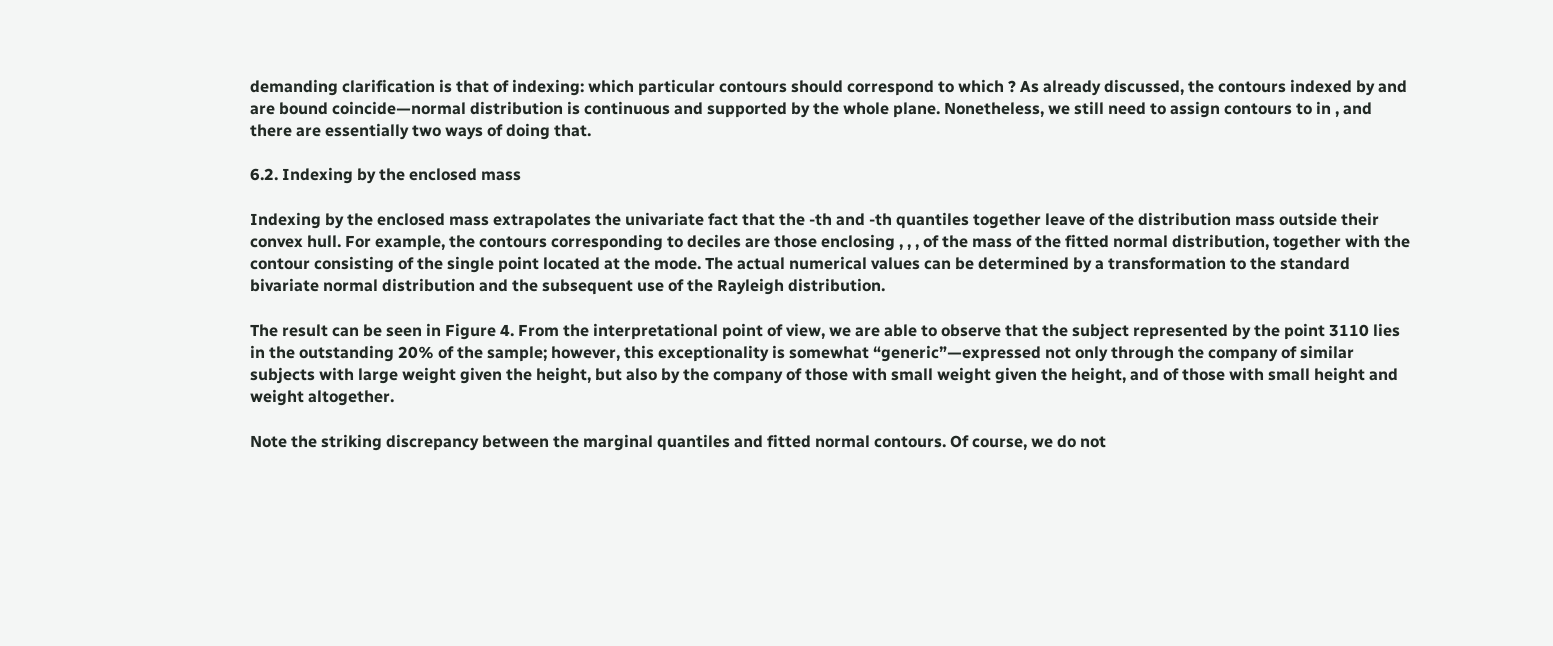demanding clarification is that of indexing: which particular contours should correspond to which ? As already discussed, the contours indexed by and are bound coincide—normal distribution is continuous and supported by the whole plane. Nonetheless, we still need to assign contours to in , and there are essentially two ways of doing that.

6.2. Indexing by the enclosed mass

Indexing by the enclosed mass extrapolates the univariate fact that the -th and -th quantiles together leave of the distribution mass outside their convex hull. For example, the contours corresponding to deciles are those enclosing , , , of the mass of the fitted normal distribution, together with the contour consisting of the single point located at the mode. The actual numerical values can be determined by a transformation to the standard bivariate normal distribution and the subsequent use of the Rayleigh distribution.

The result can be seen in Figure 4. From the interpretational point of view, we are able to observe that the subject represented by the point 3110 lies in the outstanding 20% of the sample; however, this exceptionality is somewhat “generic”—expressed not only through the company of similar subjects with large weight given the height, but also by the company of those with small weight given the height, and of those with small height and weight altogether.

Note the striking discrepancy between the marginal quantiles and fitted normal contours. Of course, we do not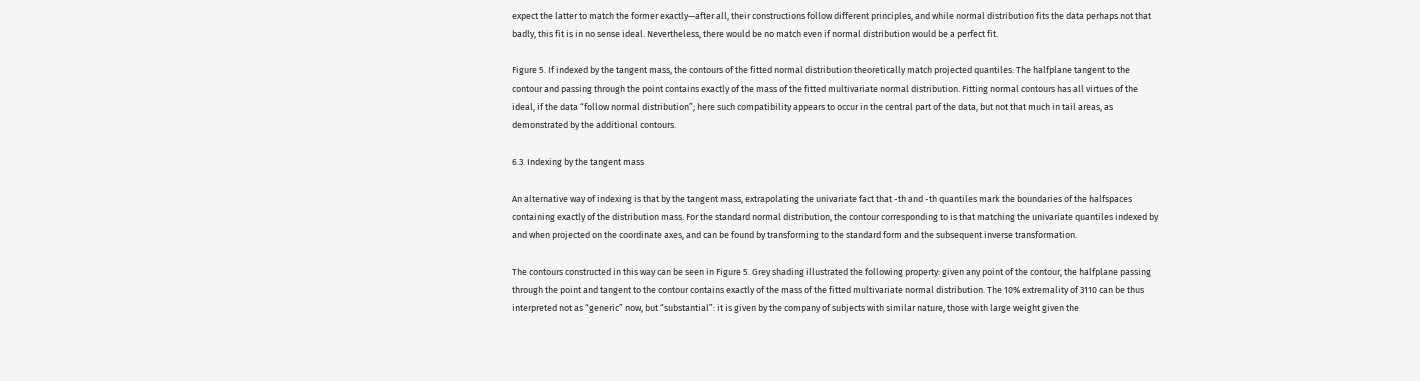expect the latter to match the former exactly—after all, their constructions follow different principles, and while normal distribution fits the data perhaps not that badly, this fit is in no sense ideal. Nevertheless, there would be no match even if normal distribution would be a perfect fit.

Figure 5. If indexed by the tangent mass, the contours of the fitted normal distribution theoretically match projected quantiles. The halfplane tangent to the contour and passing through the point contains exactly of the mass of the fitted multivariate normal distribution. Fitting normal contours has all virtues of the ideal, if the data “follow normal distribution”; here such compatibility appears to occur in the central part of the data, but not that much in tail areas, as demonstrated by the additional contours.

6.3. Indexing by the tangent mass

An alternative way of indexing is that by the tangent mass, extrapolating the univariate fact that -th and -th quantiles mark the boundaries of the halfspaces containing exactly of the distribution mass. For the standard normal distribution, the contour corresponding to is that matching the univariate quantiles indexed by and when projected on the coordinate axes, and can be found by transforming to the standard form and the subsequent inverse transformation.

The contours constructed in this way can be seen in Figure 5. Grey shading illustrated the following property: given any point of the contour, the halfplane passing through the point and tangent to the contour contains exactly of the mass of the fitted multivariate normal distribution. The 10% extremality of 3110 can be thus interpreted not as “generic” now, but “substantial”: it is given by the company of subjects with similar nature, those with large weight given the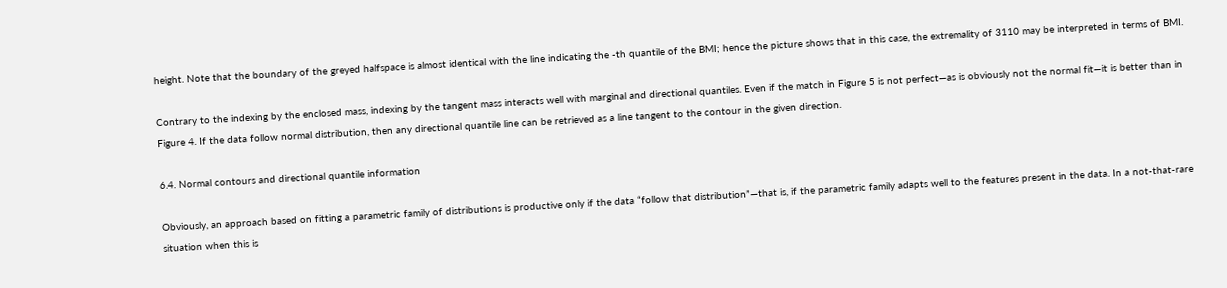height. Note that the boundary of the greyed halfspace is almost identical with the line indicating the -th quantile of the BMI; hence the picture shows that in this case, the extremality of 3110 may be interpreted in terms of BMI.

Contrary to the indexing by the enclosed mass, indexing by the tangent mass interacts well with marginal and directional quantiles. Even if the match in Figure 5 is not perfect—as is obviously not the normal fit—it is better than in Figure 4. If the data follow normal distribution, then any directional quantile line can be retrieved as a line tangent to the contour in the given direction.

6.4. Normal contours and directional quantile information

Obviously, an approach based on fitting a parametric family of distributions is productive only if the data “follow that distribution”—that is, if the parametric family adapts well to the features present in the data. In a not-that-rare situation when this is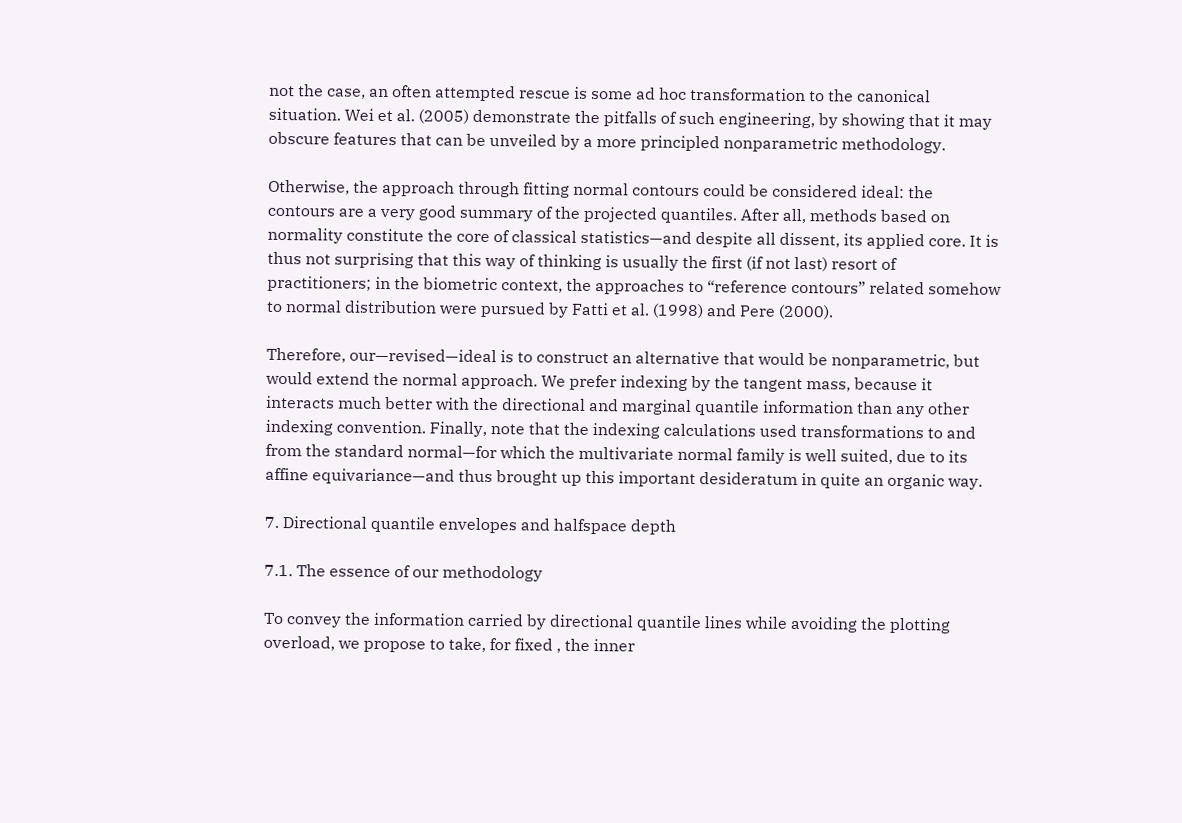not the case, an often attempted rescue is some ad hoc transformation to the canonical situation. Wei et al. (2005) demonstrate the pitfalls of such engineering, by showing that it may obscure features that can be unveiled by a more principled nonparametric methodology.

Otherwise, the approach through fitting normal contours could be considered ideal: the contours are a very good summary of the projected quantiles. After all, methods based on normality constitute the core of classical statistics—and despite all dissent, its applied core. It is thus not surprising that this way of thinking is usually the first (if not last) resort of practitioners; in the biometric context, the approaches to “reference contours” related somehow to normal distribution were pursued by Fatti et al. (1998) and Pere (2000).

Therefore, our—revised—ideal is to construct an alternative that would be nonparametric, but would extend the normal approach. We prefer indexing by the tangent mass, because it interacts much better with the directional and marginal quantile information than any other indexing convention. Finally, note that the indexing calculations used transformations to and from the standard normal—for which the multivariate normal family is well suited, due to its affine equivariance—and thus brought up this important desideratum in quite an organic way.

7. Directional quantile envelopes and halfspace depth

7.1. The essence of our methodology

To convey the information carried by directional quantile lines while avoiding the plotting overload, we propose to take, for fixed , the inner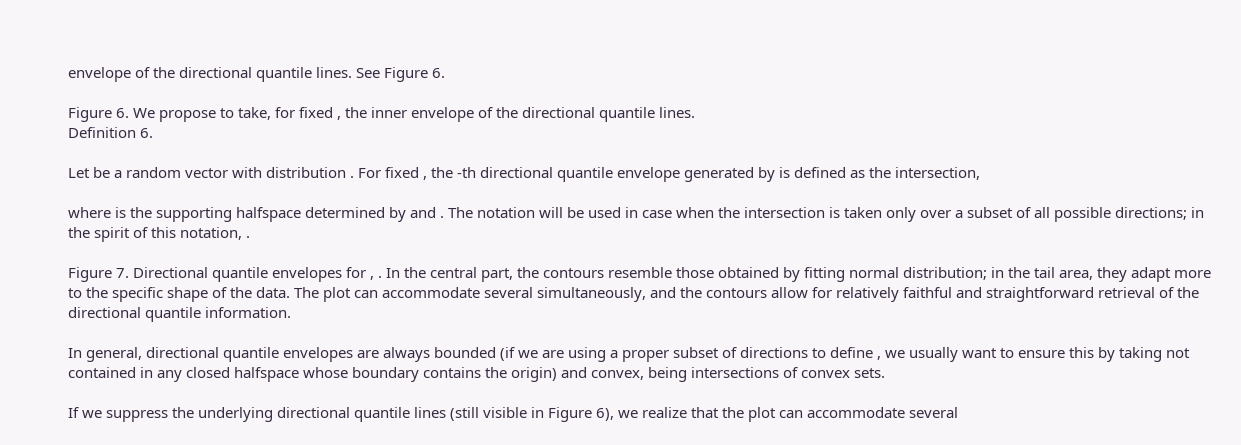envelope of the directional quantile lines. See Figure 6.

Figure 6. We propose to take, for fixed , the inner envelope of the directional quantile lines.
Definition 6.

Let be a random vector with distribution . For fixed , the -th directional quantile envelope generated by is defined as the intersection,

where is the supporting halfspace determined by and . The notation will be used in case when the intersection is taken only over a subset of all possible directions; in the spirit of this notation, .

Figure 7. Directional quantile envelopes for , . In the central part, the contours resemble those obtained by fitting normal distribution; in the tail area, they adapt more to the specific shape of the data. The plot can accommodate several simultaneously, and the contours allow for relatively faithful and straightforward retrieval of the directional quantile information.

In general, directional quantile envelopes are always bounded (if we are using a proper subset of directions to define , we usually want to ensure this by taking not contained in any closed halfspace whose boundary contains the origin) and convex, being intersections of convex sets.

If we suppress the underlying directional quantile lines (still visible in Figure 6), we realize that the plot can accommodate several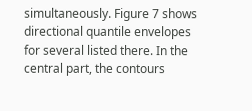simultaneously. Figure 7 shows directional quantile envelopes for several listed there. In the central part, the contours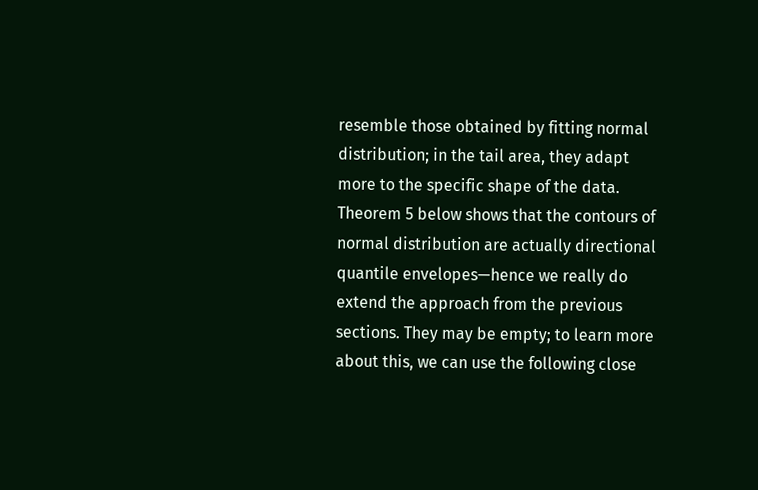resemble those obtained by fitting normal distribution; in the tail area, they adapt more to the specific shape of the data. Theorem 5 below shows that the contours of normal distribution are actually directional quantile envelopes—hence we really do extend the approach from the previous sections. They may be empty; to learn more about this, we can use the following close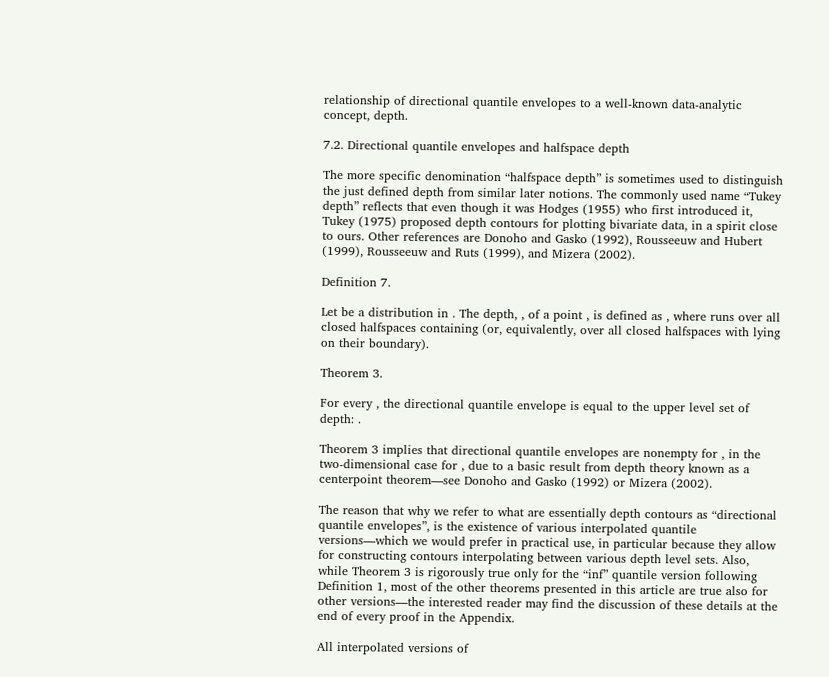relationship of directional quantile envelopes to a well-known data-analytic concept, depth.

7.2. Directional quantile envelopes and halfspace depth

The more specific denomination “halfspace depth” is sometimes used to distinguish the just defined depth from similar later notions. The commonly used name “Tukey depth” reflects that even though it was Hodges (1955) who first introduced it, Tukey (1975) proposed depth contours for plotting bivariate data, in a spirit close to ours. Other references are Donoho and Gasko (1992), Rousseeuw and Hubert (1999), Rousseeuw and Ruts (1999), and Mizera (2002).

Definition 7.

Let be a distribution in . The depth, , of a point , is defined as , where runs over all closed halfspaces containing (or, equivalently, over all closed halfspaces with lying on their boundary).

Theorem 3.

For every , the directional quantile envelope is equal to the upper level set of depth: .

Theorem 3 implies that directional quantile envelopes are nonempty for , in the two-dimensional case for , due to a basic result from depth theory known as a centerpoint theorem—see Donoho and Gasko (1992) or Mizera (2002).

The reason that why we refer to what are essentially depth contours as “directional quantile envelopes”, is the existence of various interpolated quantile versions—which we would prefer in practical use, in particular because they allow for constructing contours interpolating between various depth level sets. Also, while Theorem 3 is rigorously true only for the “inf” quantile version following Definition 1, most of the other theorems presented in this article are true also for other versions—the interested reader may find the discussion of these details at the end of every proof in the Appendix.

All interpolated versions of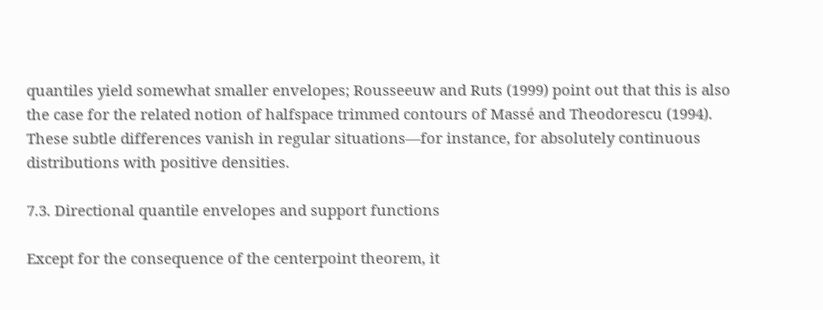quantiles yield somewhat smaller envelopes; Rousseeuw and Ruts (1999) point out that this is also the case for the related notion of halfspace trimmed contours of Massé and Theodorescu (1994). These subtle differences vanish in regular situations—for instance, for absolutely continuous distributions with positive densities.

7.3. Directional quantile envelopes and support functions

Except for the consequence of the centerpoint theorem, it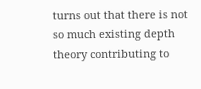turns out that there is not so much existing depth theory contributing to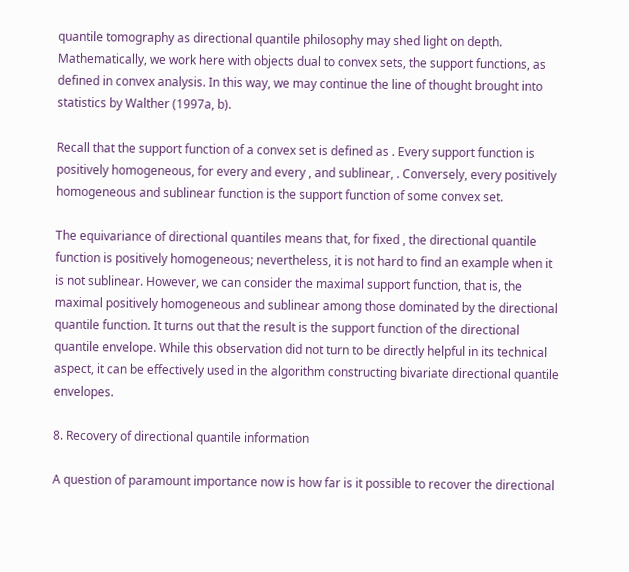quantile tomography as directional quantile philosophy may shed light on depth. Mathematically, we work here with objects dual to convex sets, the support functions, as defined in convex analysis. In this way, we may continue the line of thought brought into statistics by Walther (1997a, b).

Recall that the support function of a convex set is defined as . Every support function is positively homogeneous, for every and every , and sublinear, . Conversely, every positively homogeneous and sublinear function is the support function of some convex set.

The equivariance of directional quantiles means that, for fixed , the directional quantile function is positively homogeneous; nevertheless, it is not hard to find an example when it is not sublinear. However, we can consider the maximal support function, that is, the maximal positively homogeneous and sublinear among those dominated by the directional quantile function. It turns out that the result is the support function of the directional quantile envelope. While this observation did not turn to be directly helpful in its technical aspect, it can be effectively used in the algorithm constructing bivariate directional quantile envelopes.

8. Recovery of directional quantile information

A question of paramount importance now is how far is it possible to recover the directional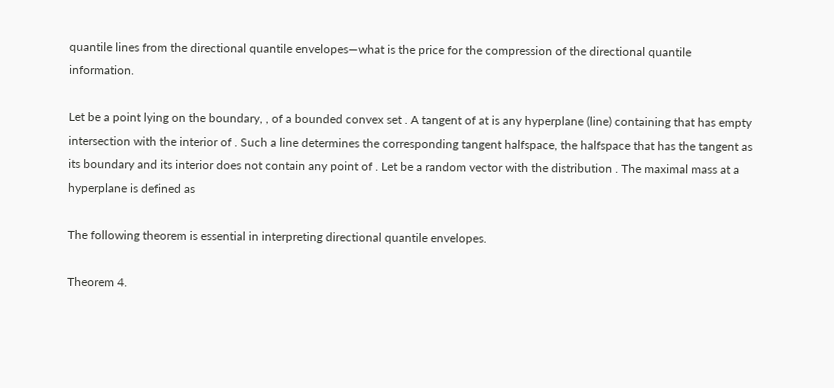quantile lines from the directional quantile envelopes—what is the price for the compression of the directional quantile information.

Let be a point lying on the boundary, , of a bounded convex set . A tangent of at is any hyperplane (line) containing that has empty intersection with the interior of . Such a line determines the corresponding tangent halfspace, the halfspace that has the tangent as its boundary and its interior does not contain any point of . Let be a random vector with the distribution . The maximal mass at a hyperplane is defined as

The following theorem is essential in interpreting directional quantile envelopes.

Theorem 4.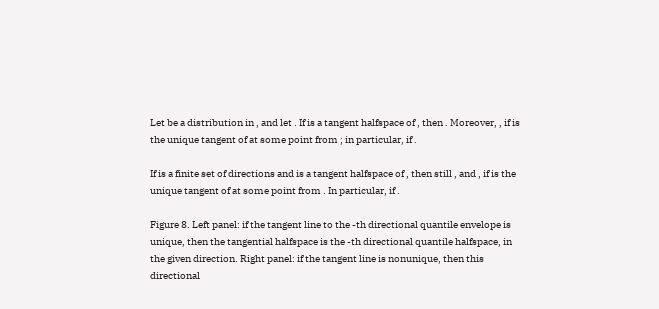Let be a distribution in , and let . If is a tangent halfspace of , then . Moreover, , if is the unique tangent of at some point from ; in particular, if .

If is a finite set of directions and is a tangent halfspace of , then still , and , if is the unique tangent of at some point from . In particular, if .

Figure 8. Left panel: if the tangent line to the -th directional quantile envelope is unique, then the tangential halfspace is the -th directional quantile halfspace, in the given direction. Right panel: if the tangent line is nonunique, then this directional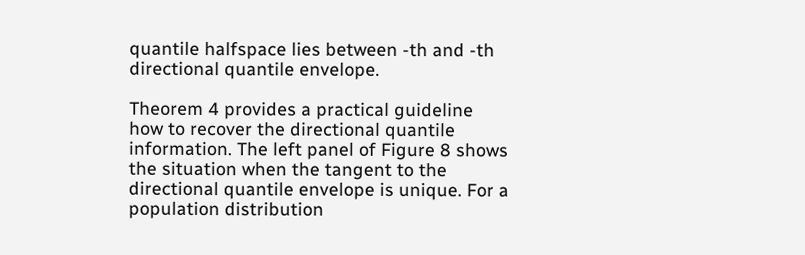quantile halfspace lies between -th and -th directional quantile envelope.

Theorem 4 provides a practical guideline how to recover the directional quantile information. The left panel of Figure 8 shows the situation when the tangent to the directional quantile envelope is unique. For a population distribution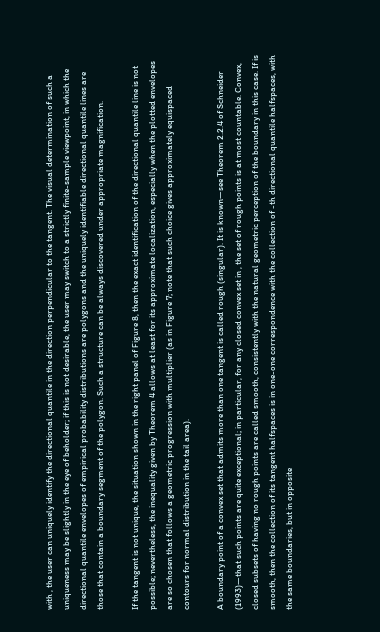with , the user can uniquely identify the directional quantile in the direction perpendicular to the tangent. The visual determination of such a uniqueness may be slightly in the eye of beholder; if this is not desirable, the user may switch to a strictly finite-sample viewpoint, in which the directional quantile envelopes of empirical probability distributions are polygons and the uniquely identifiable directional quantile lines are those that contain a boundary segment of the polygon. Such a structure can be always discovered under appropriate magnification.

If the tangent is not unique, the situation shown in the right panel of Figure 8, then the exact identification of the directional quantile line is not possible; nevertheless, the inequality given by Theorem 4 allows at least for its approximate localization, especially when the plotted envelopes are so chosen that follows a geometric progression with multiplier (as in Figure 7; note that such choice gives approximately equispaced contours for normal distribution in the tail area).

A boundary point of a convex set that admits more than one tangent is called rough (singular). It is known—see Theorem 2.2.4 of Schneider (1993)—that such points are quite exceptional; in particular, for any closed convex set in , the set of rough points is at most countable. Convex, closed subsets of having no rough points are called smooth, consistently with the natural geometric perception of the boundary in this case. If is smooth, then the collection of its tangent halfspaces is in one-one correspondence with the collection of -th directional quantile halfspaces, with the same boundaries, but in opposite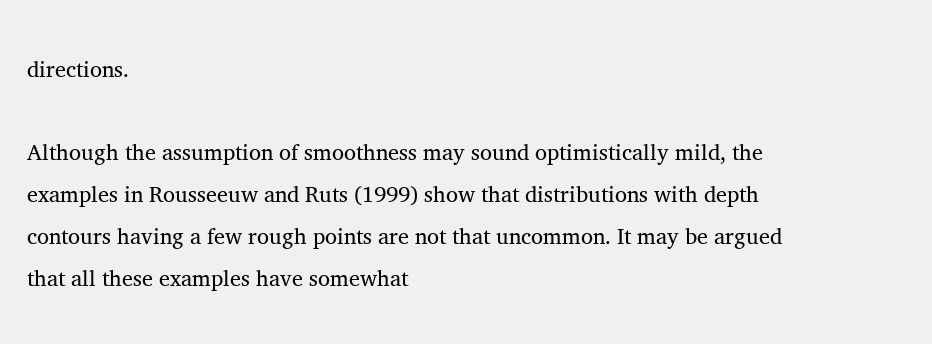directions.

Although the assumption of smoothness may sound optimistically mild, the examples in Rousseeuw and Ruts (1999) show that distributions with depth contours having a few rough points are not that uncommon. It may be argued that all these examples have somewhat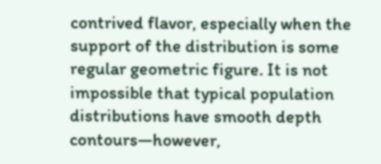contrived flavor, especially when the support of the distribution is some regular geometric figure. It is not impossible that typical population distributions have smooth depth contours—however,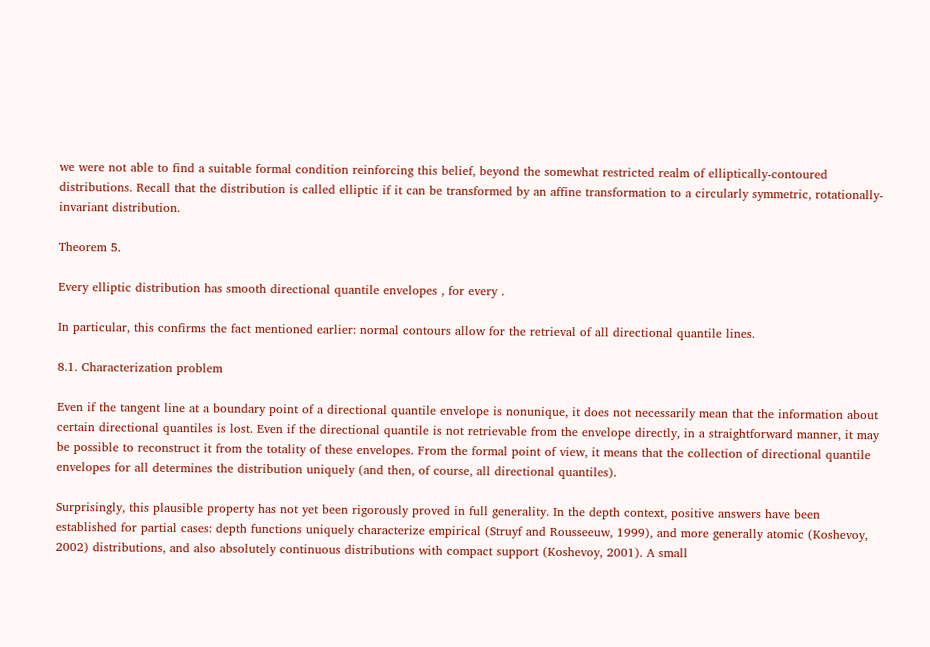we were not able to find a suitable formal condition reinforcing this belief, beyond the somewhat restricted realm of elliptically-contoured distributions. Recall that the distribution is called elliptic if it can be transformed by an affine transformation to a circularly symmetric, rotationally-invariant distribution.

Theorem 5.

Every elliptic distribution has smooth directional quantile envelopes , for every .

In particular, this confirms the fact mentioned earlier: normal contours allow for the retrieval of all directional quantile lines.

8.1. Characterization problem

Even if the tangent line at a boundary point of a directional quantile envelope is nonunique, it does not necessarily mean that the information about certain directional quantiles is lost. Even if the directional quantile is not retrievable from the envelope directly, in a straightforward manner, it may be possible to reconstruct it from the totality of these envelopes. From the formal point of view, it means that the collection of directional quantile envelopes for all determines the distribution uniquely (and then, of course, all directional quantiles).

Surprisingly, this plausible property has not yet been rigorously proved in full generality. In the depth context, positive answers have been established for partial cases: depth functions uniquely characterize empirical (Struyf and Rousseeuw, 1999), and more generally atomic (Koshevoy, 2002) distributions, and also absolutely continuous distributions with compact support (Koshevoy, 2001). A small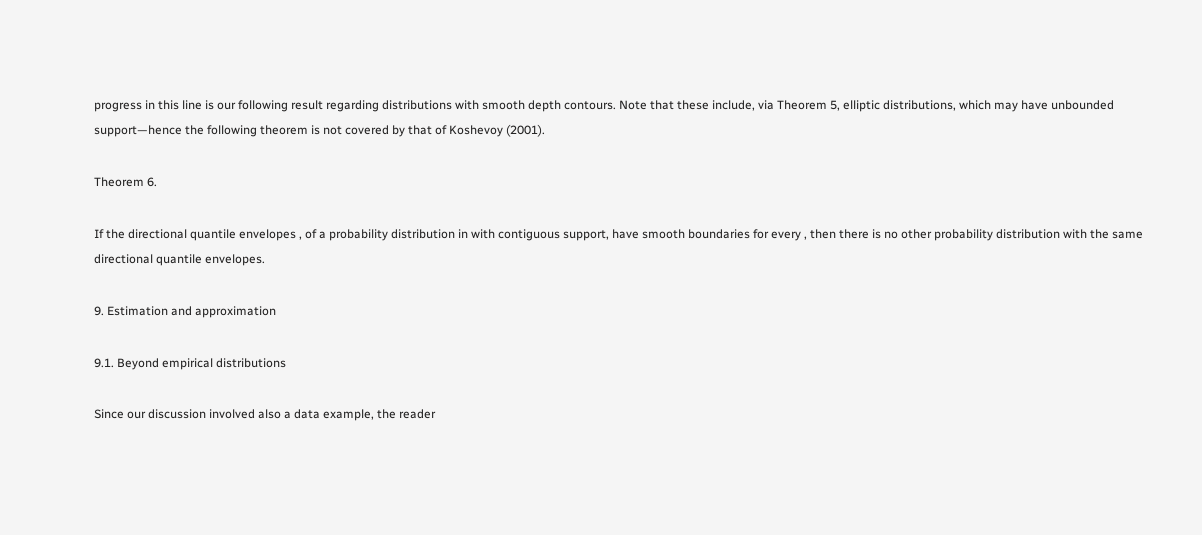progress in this line is our following result regarding distributions with smooth depth contours. Note that these include, via Theorem 5, elliptic distributions, which may have unbounded support—hence the following theorem is not covered by that of Koshevoy (2001).

Theorem 6.

If the directional quantile envelopes , of a probability distribution in with contiguous support, have smooth boundaries for every , then there is no other probability distribution with the same directional quantile envelopes.

9. Estimation and approximation

9.1. Beyond empirical distributions

Since our discussion involved also a data example, the reader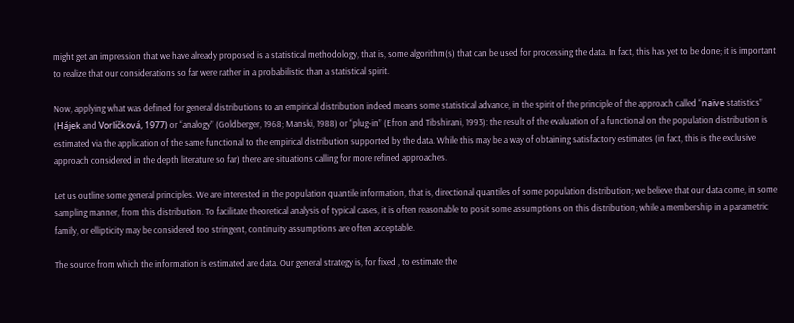might get an impression that we have already proposed is a statistical methodology, that is, some algorithm(s) that can be used for processing the data. In fact, this has yet to be done; it is important to realize that our considerations so far were rather in a probabilistic than a statistical spirit.

Now, applying what was defined for general distributions to an empirical distribution indeed means some statistical advance, in the spirit of the principle of the approach called “naïve statistics” (Hájek and Vorlíčková, 1977) or “analogy” (Goldberger, 1968; Manski, 1988) or “plug-in” (Efron and Tibshirani, 1993): the result of the evaluation of a functional on the population distribution is estimated via the application of the same functional to the empirical distribution supported by the data. While this may be a way of obtaining satisfactory estimates (in fact, this is the exclusive approach considered in the depth literature so far) there are situations calling for more refined approaches.

Let us outline some general principles. We are interested in the population quantile information, that is, directional quantiles of some population distribution; we believe that our data come, in some sampling manner, from this distribution. To facilitate theoretical analysis of typical cases, it is often reasonable to posit some assumptions on this distribution; while a membership in a parametric family, or ellipticity may be considered too stringent, continuity assumptions are often acceptable.

The source from which the information is estimated are data. Our general strategy is, for fixed , to estimate the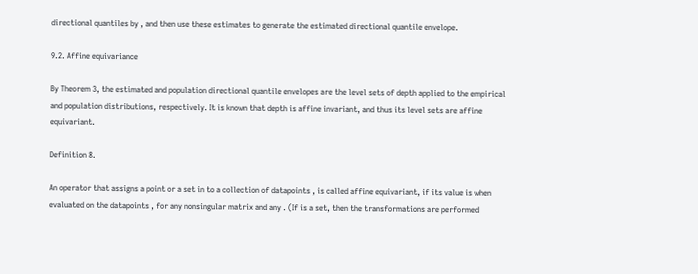directional quantiles by , and then use these estimates to generate the estimated directional quantile envelope.

9.2. Affine equivariance

By Theorem 3, the estimated and population directional quantile envelopes are the level sets of depth applied to the empirical and population distributions, respectively. It is known that depth is affine invariant, and thus its level sets are affine equivariant.

Definition 8.

An operator that assigns a point or a set in to a collection of datapoints , is called affine equivariant, if its value is when evaluated on the datapoints , for any nonsingular matrix and any . (If is a set, then the transformations are performed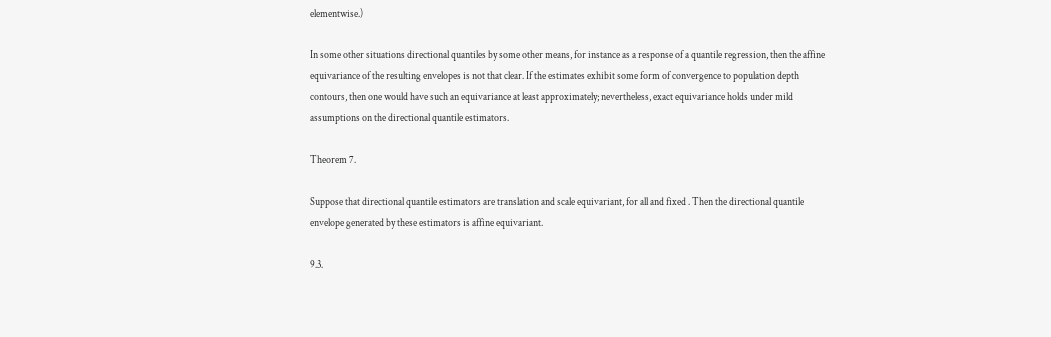elementwise.)

In some other situations directional quantiles by some other means, for instance as a response of a quantile regression, then the affine equivariance of the resulting envelopes is not that clear. If the estimates exhibit some form of convergence to population depth contours, then one would have such an equivariance at least approximately; nevertheless, exact equivariance holds under mild assumptions on the directional quantile estimators.

Theorem 7.

Suppose that directional quantile estimators are translation and scale equivariant, for all and fixed . Then the directional quantile envelope generated by these estimators is affine equivariant.

9.3.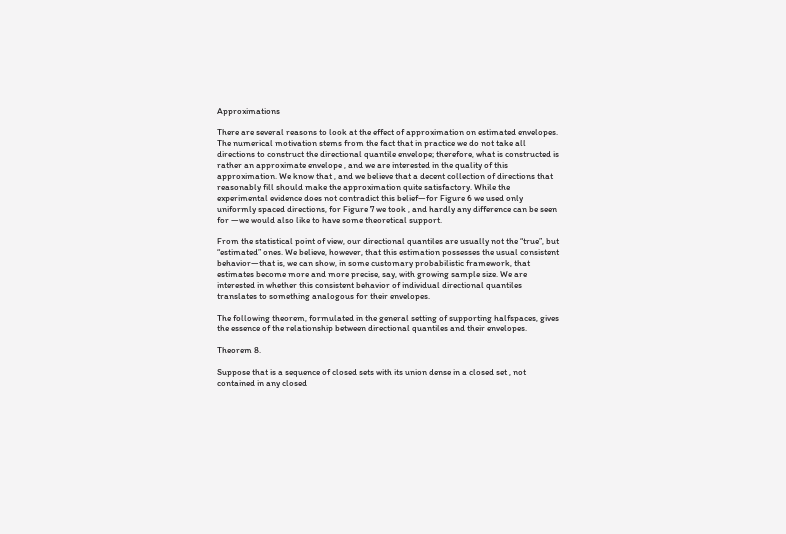Approximations

There are several reasons to look at the effect of approximation on estimated envelopes. The numerical motivation stems from the fact that in practice we do not take all directions to construct the directional quantile envelope; therefore, what is constructed is rather an approximate envelope , and we are interested in the quality of this approximation. We know that , and we believe that a decent collection of directions that reasonably fill should make the approximation quite satisfactory. While the experimental evidence does not contradict this belief—for Figure 6 we used only uniformly spaced directions, for Figure 7 we took , and hardly any difference can be seen for —we would also like to have some theoretical support.

From the statistical point of view, our directional quantiles are usually not the “true”, but “estimated” ones. We believe, however, that this estimation possesses the usual consistent behavior—that is, we can show, in some customary probabilistic framework, that estimates become more and more precise, say, with growing sample size. We are interested in whether this consistent behavior of individual directional quantiles translates to something analogous for their envelopes.

The following theorem, formulated in the general setting of supporting halfspaces, gives the essence of the relationship between directional quantiles and their envelopes.

Theorem 8.

Suppose that is a sequence of closed sets with its union dense in a closed set , not contained in any closed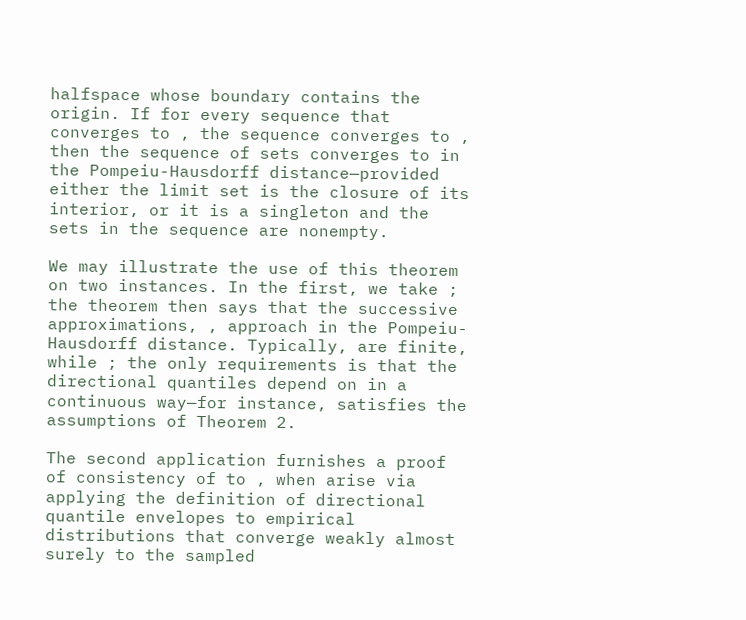halfspace whose boundary contains the origin. If for every sequence that converges to , the sequence converges to , then the sequence of sets converges to in the Pompeiu-Hausdorff distance—provided either the limit set is the closure of its interior, or it is a singleton and the sets in the sequence are nonempty.

We may illustrate the use of this theorem on two instances. In the first, we take ; the theorem then says that the successive approximations, , approach in the Pompeiu-Hausdorff distance. Typically, are finite, while ; the only requirements is that the directional quantiles depend on in a continuous way—for instance, satisfies the assumptions of Theorem 2.

The second application furnishes a proof of consistency of to , when arise via applying the definition of directional quantile envelopes to empirical distributions that converge weakly almost surely to the sampled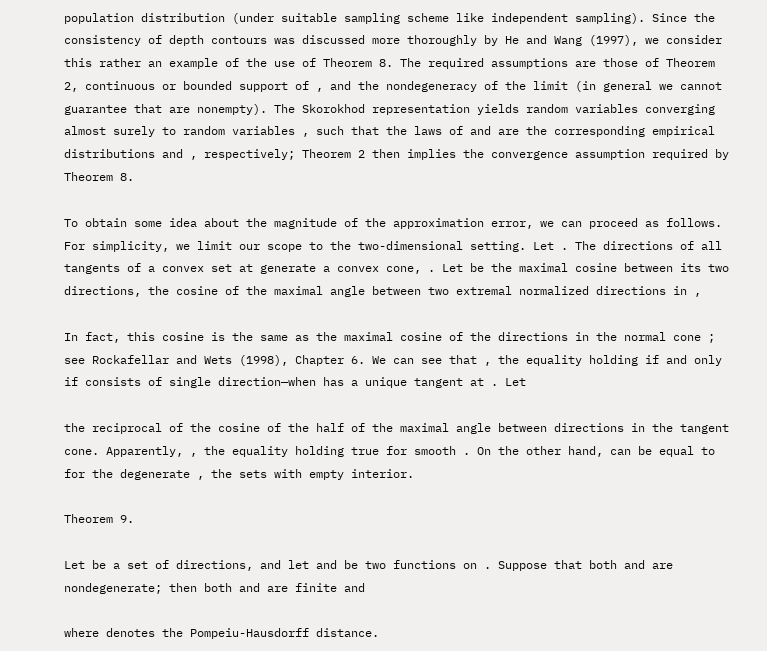population distribution (under suitable sampling scheme like independent sampling). Since the consistency of depth contours was discussed more thoroughly by He and Wang (1997), we consider this rather an example of the use of Theorem 8. The required assumptions are those of Theorem 2, continuous or bounded support of , and the nondegeneracy of the limit (in general we cannot guarantee that are nonempty). The Skorokhod representation yields random variables converging almost surely to random variables , such that the laws of and are the corresponding empirical distributions and , respectively; Theorem 2 then implies the convergence assumption required by Theorem 8.

To obtain some idea about the magnitude of the approximation error, we can proceed as follows. For simplicity, we limit our scope to the two-dimensional setting. Let . The directions of all tangents of a convex set at generate a convex cone, . Let be the maximal cosine between its two directions, the cosine of the maximal angle between two extremal normalized directions in ,

In fact, this cosine is the same as the maximal cosine of the directions in the normal cone ; see Rockafellar and Wets (1998), Chapter 6. We can see that , the equality holding if and only if consists of single direction—when has a unique tangent at . Let

the reciprocal of the cosine of the half of the maximal angle between directions in the tangent cone. Apparently, , the equality holding true for smooth . On the other hand, can be equal to for the degenerate , the sets with empty interior.

Theorem 9.

Let be a set of directions, and let and be two functions on . Suppose that both and are nondegenerate; then both and are finite and

where denotes the Pompeiu-Hausdorff distance.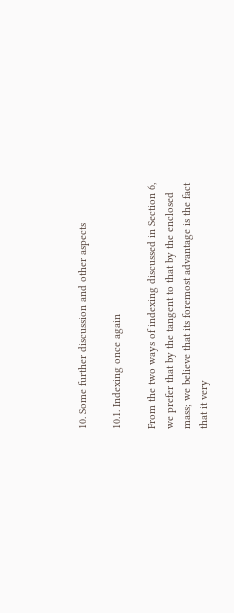10. Some further discussion and other aspects

10.1. Indexing once again

From the two ways of indexing discussed in Section 6, we prefer that by the tangent to that by the enclosed mass; we believe that its foremost advantage is the fact that it very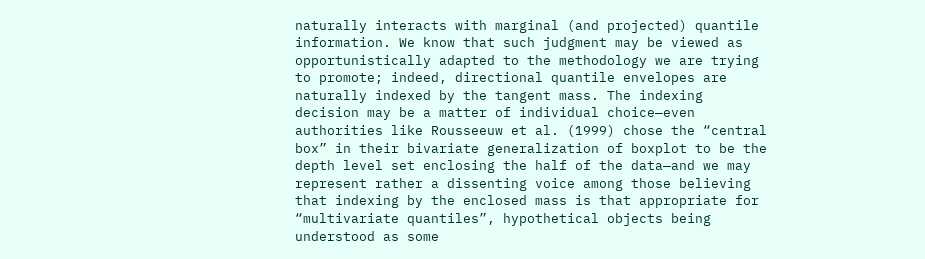naturally interacts with marginal (and projected) quantile information. We know that such judgment may be viewed as opportunistically adapted to the methodology we are trying to promote; indeed, directional quantile envelopes are naturally indexed by the tangent mass. The indexing decision may be a matter of individual choice—even authorities like Rousseeuw et al. (1999) chose the “central box” in their bivariate generalization of boxplot to be the depth level set enclosing the half of the data—and we may represent rather a dissenting voice among those believing that indexing by the enclosed mass is that appropriate for “multivariate quantiles”, hypothetical objects being understood as some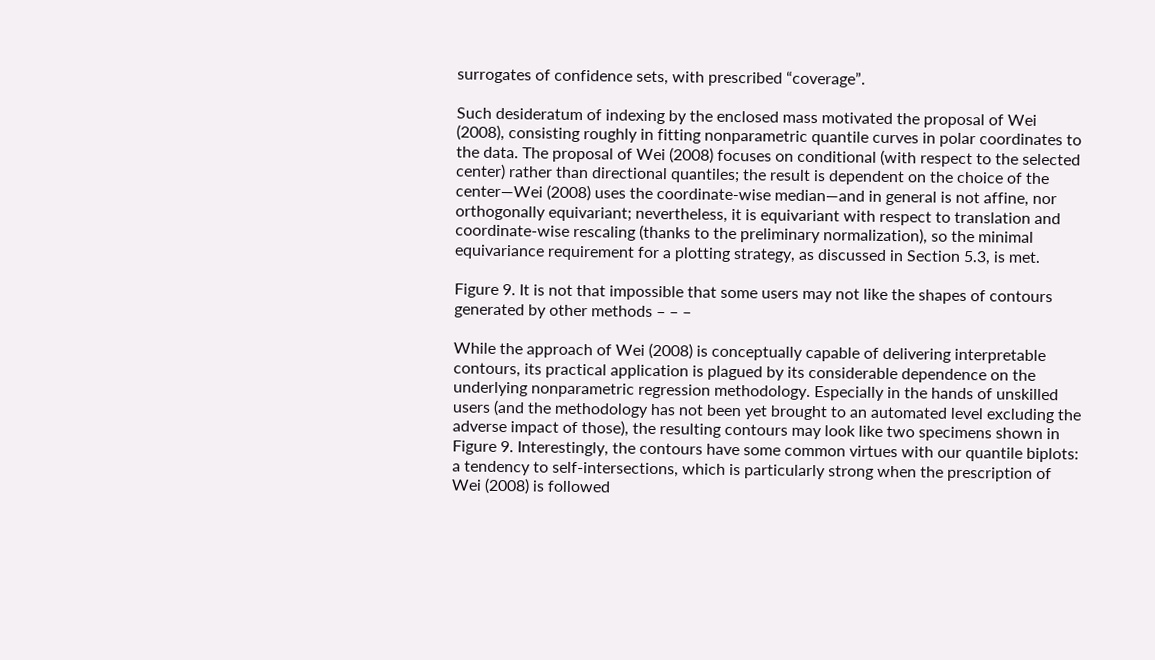surrogates of confidence sets, with prescribed “coverage”.

Such desideratum of indexing by the enclosed mass motivated the proposal of Wei (2008), consisting roughly in fitting nonparametric quantile curves in polar coordinates to the data. The proposal of Wei (2008) focuses on conditional (with respect to the selected center) rather than directional quantiles; the result is dependent on the choice of the center—Wei (2008) uses the coordinate-wise median—and in general is not affine, nor orthogonally equivariant; nevertheless, it is equivariant with respect to translation and coordinate-wise rescaling (thanks to the preliminary normalization), so the minimal equivariance requirement for a plotting strategy, as discussed in Section 5.3, is met.

Figure 9. It is not that impossible that some users may not like the shapes of contours generated by other methods – – –

While the approach of Wei (2008) is conceptually capable of delivering interpretable contours, its practical application is plagued by its considerable dependence on the underlying nonparametric regression methodology. Especially in the hands of unskilled users (and the methodology has not been yet brought to an automated level excluding the adverse impact of those), the resulting contours may look like two specimens shown in Figure 9. Interestingly, the contours have some common virtues with our quantile biplots: a tendency to self-intersections, which is particularly strong when the prescription of Wei (2008) is followed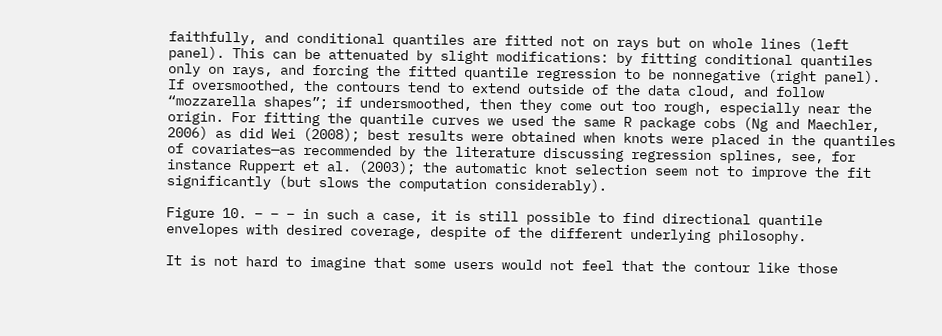faithfully, and conditional quantiles are fitted not on rays but on whole lines (left panel). This can be attenuated by slight modifications: by fitting conditional quantiles only on rays, and forcing the fitted quantile regression to be nonnegative (right panel). If oversmoothed, the contours tend to extend outside of the data cloud, and follow “mozzarella shapes”; if undersmoothed, then they come out too rough, especially near the origin. For fitting the quantile curves we used the same R package cobs (Ng and Maechler, 2006) as did Wei (2008); best results were obtained when knots were placed in the quantiles of covariates—as recommended by the literature discussing regression splines, see, for instance Ruppert et al. (2003); the automatic knot selection seem not to improve the fit significantly (but slows the computation considerably).

Figure 10. – – – in such a case, it is still possible to find directional quantile envelopes with desired coverage, despite of the different underlying philosophy.

It is not hard to imagine that some users would not feel that the contour like those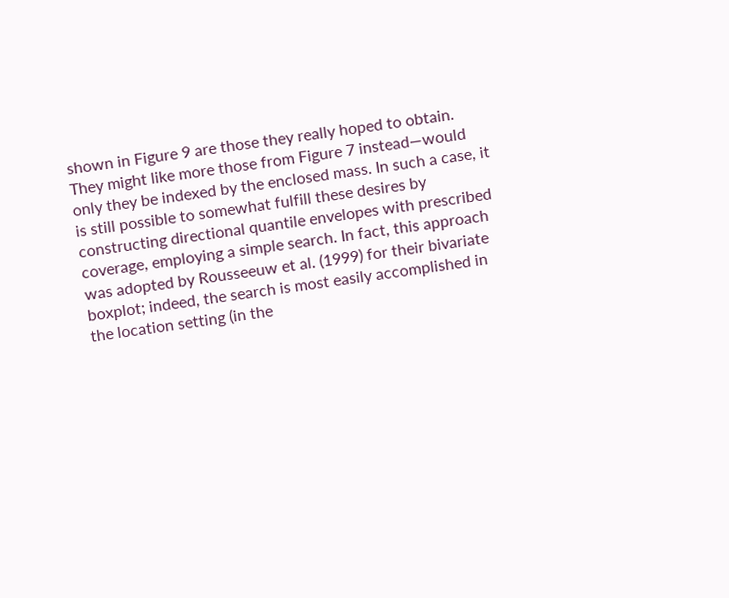shown in Figure 9 are those they really hoped to obtain. They might like more those from Figure 7 instead—would only they be indexed by the enclosed mass. In such a case, it is still possible to somewhat fulfill these desires by constructing directional quantile envelopes with prescribed coverage, employing a simple search. In fact, this approach was adopted by Rousseeuw et al. (1999) for their bivariate boxplot; indeed, the search is most easily accomplished in the location setting (in the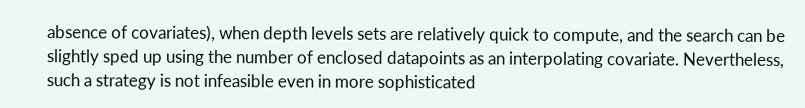absence of covariates), when depth levels sets are relatively quick to compute, and the search can be slightly sped up using the number of enclosed datapoints as an interpolating covariate. Nevertheless, such a strategy is not infeasible even in more sophisticated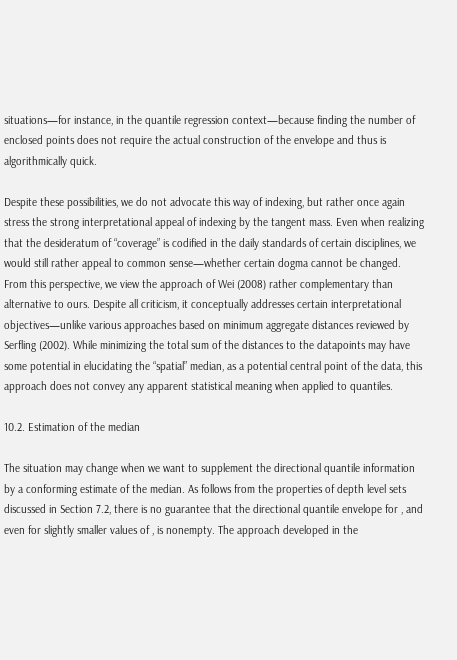situations—for instance, in the quantile regression context—because finding the number of enclosed points does not require the actual construction of the envelope and thus is algorithmically quick.

Despite these possibilities, we do not advocate this way of indexing, but rather once again stress the strong interpretational appeal of indexing by the tangent mass. Even when realizing that the desideratum of “coverage” is codified in the daily standards of certain disciplines, we would still rather appeal to common sense—whether certain dogma cannot be changed. From this perspective, we view the approach of Wei (2008) rather complementary than alternative to ours. Despite all criticism, it conceptually addresses certain interpretational objectives—unlike various approaches based on minimum aggregate distances reviewed by Serfling (2002). While minimizing the total sum of the distances to the datapoints may have some potential in elucidating the “spatial” median, as a potential central point of the data, this approach does not convey any apparent statistical meaning when applied to quantiles.

10.2. Estimation of the median

The situation may change when we want to supplement the directional quantile information by a conforming estimate of the median. As follows from the properties of depth level sets discussed in Section 7.2, there is no guarantee that the directional quantile envelope for , and even for slightly smaller values of , is nonempty. The approach developed in the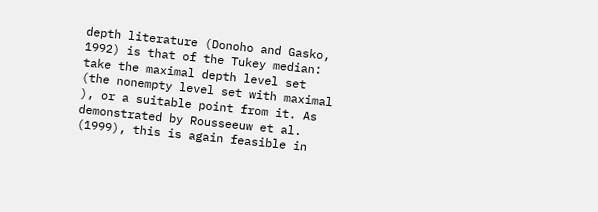depth literature (Donoho and Gasko, 1992) is that of the Tukey median: take the maximal depth level set (the nonempty level set with maximal ), or a suitable point from it. As demonstrated by Rousseeuw et al. (1999), this is again feasible in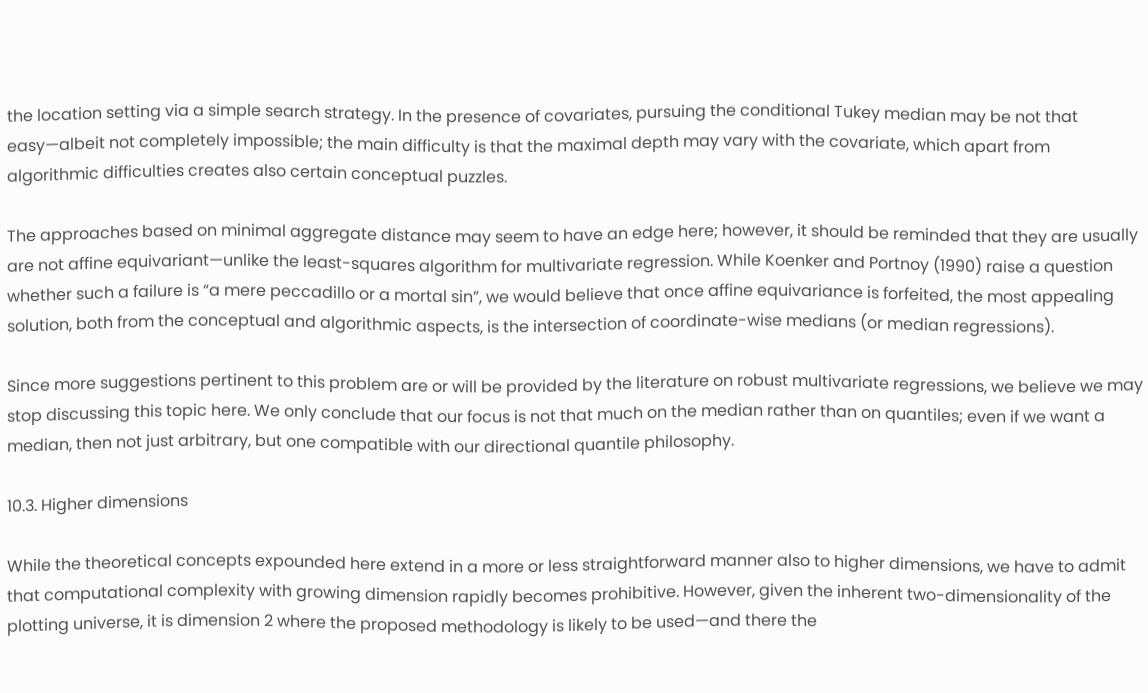the location setting via a simple search strategy. In the presence of covariates, pursuing the conditional Tukey median may be not that easy—albeit not completely impossible; the main difficulty is that the maximal depth may vary with the covariate, which apart from algorithmic difficulties creates also certain conceptual puzzles.

The approaches based on minimal aggregate distance may seem to have an edge here; however, it should be reminded that they are usually are not affine equivariant—unlike the least-squares algorithm for multivariate regression. While Koenker and Portnoy (1990) raise a question whether such a failure is “a mere peccadillo or a mortal sin”, we would believe that once affine equivariance is forfeited, the most appealing solution, both from the conceptual and algorithmic aspects, is the intersection of coordinate-wise medians (or median regressions).

Since more suggestions pertinent to this problem are or will be provided by the literature on robust multivariate regressions, we believe we may stop discussing this topic here. We only conclude that our focus is not that much on the median rather than on quantiles; even if we want a median, then not just arbitrary, but one compatible with our directional quantile philosophy.

10.3. Higher dimensions

While the theoretical concepts expounded here extend in a more or less straightforward manner also to higher dimensions, we have to admit that computational complexity with growing dimension rapidly becomes prohibitive. However, given the inherent two-dimensionality of the plotting universe, it is dimension 2 where the proposed methodology is likely to be used—and there the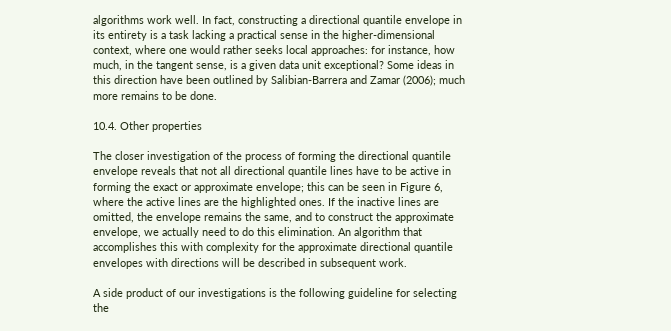algorithms work well. In fact, constructing a directional quantile envelope in its entirety is a task lacking a practical sense in the higher-dimensional context, where one would rather seeks local approaches: for instance, how much, in the tangent sense, is a given data unit exceptional? Some ideas in this direction have been outlined by Salibian-Barrera and Zamar (2006); much more remains to be done.

10.4. Other properties

The closer investigation of the process of forming the directional quantile envelope reveals that not all directional quantile lines have to be active in forming the exact or approximate envelope; this can be seen in Figure 6, where the active lines are the highlighted ones. If the inactive lines are omitted, the envelope remains the same, and to construct the approximate envelope, we actually need to do this elimination. An algorithm that accomplishes this with complexity for the approximate directional quantile envelopes with directions will be described in subsequent work.

A side product of our investigations is the following guideline for selecting the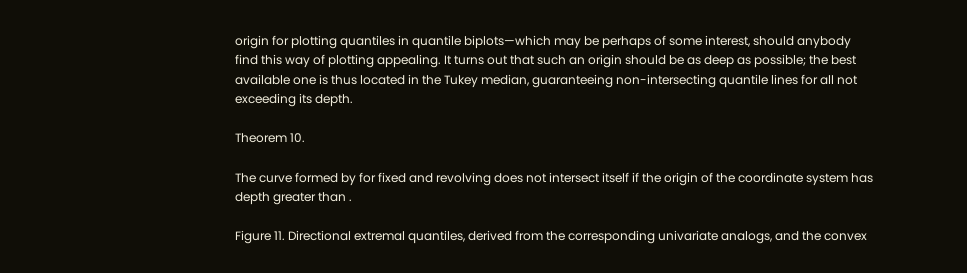origin for plotting quantiles in quantile biplots—which may be perhaps of some interest, should anybody find this way of plotting appealing. It turns out that such an origin should be as deep as possible; the best available one is thus located in the Tukey median, guaranteeing non-intersecting quantile lines for all not exceeding its depth.

Theorem 10.

The curve formed by for fixed and revolving does not intersect itself if the origin of the coordinate system has depth greater than .

Figure 11. Directional extremal quantiles, derived from the corresponding univariate analogs, and the convex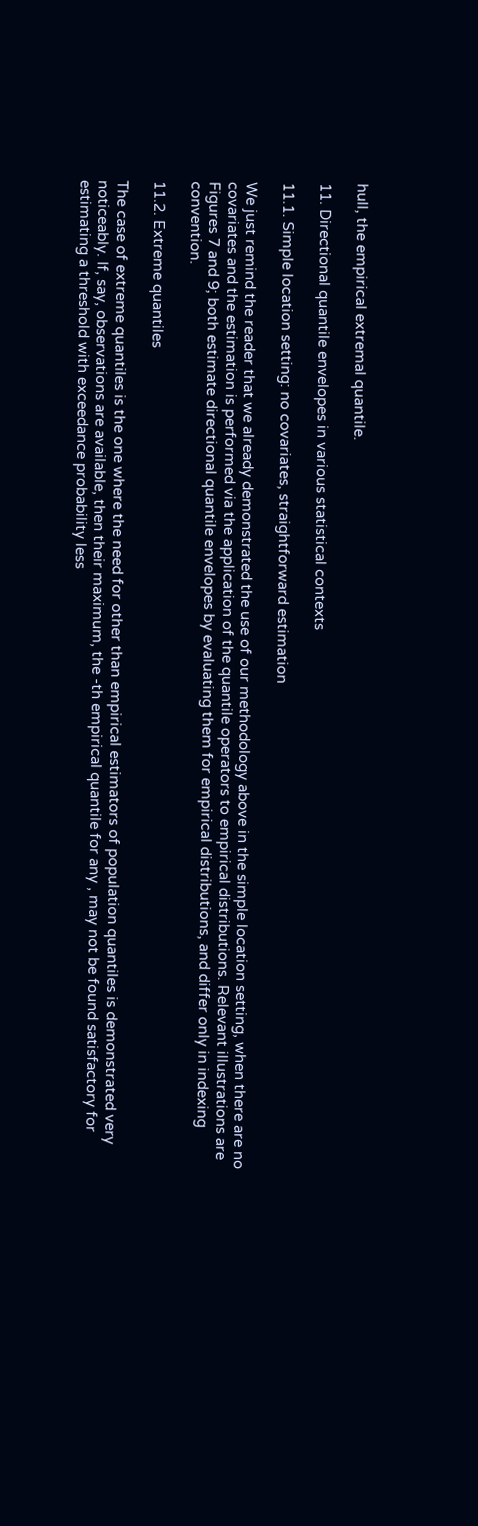hull, the empirical extremal quantile.

11. Directional quantile envelopes in various statistical contexts

11.1. Simple location setting: no covariates, straightforward estimation

We just remind the reader that we already demonstrated the use of our methodology above in the simple location setting, when there are no covariates and the estimation is performed via the application of the quantile operators to empirical distributions. Relevant illustrations are Figures 7 and 9; both estimate directional quantile envelopes by evaluating them for empirical distributions, and differ only in indexing convention.

11.2. Extreme quantiles

The case of extreme quantiles is the one where the need for other than empirical estimators of population quantiles is demonstrated very noticeably. If, say, observations are available, then their maximum, the -th empirical quantile for any , may not be found satisfactory for estimating a threshold with exceedance probability less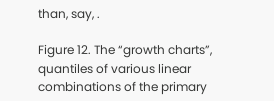than, say, .

Figure 12. The “growth charts”, quantiles of various linear combinations of the primary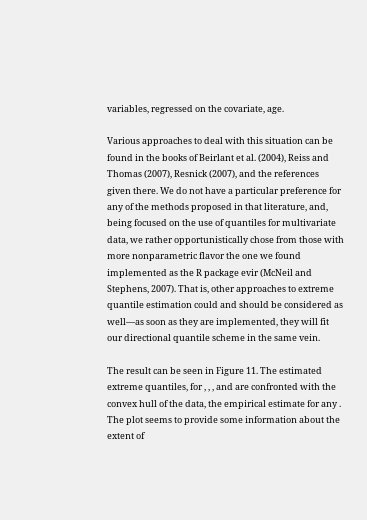variables, regressed on the covariate, age.

Various approaches to deal with this situation can be found in the books of Beirlant et al. (2004), Reiss and Thomas (2007), Resnick (2007), and the references given there. We do not have a particular preference for any of the methods proposed in that literature, and, being focused on the use of quantiles for multivariate data, we rather opportunistically chose from those with more nonparametric flavor the one we found implemented as the R package evir (McNeil and Stephens, 2007). That is, other approaches to extreme quantile estimation could and should be considered as well—as soon as they are implemented, they will fit our directional quantile scheme in the same vein.

The result can be seen in Figure 11. The estimated extreme quantiles, for , , , and are confronted with the convex hull of the data, the empirical estimate for any . The plot seems to provide some information about the extent of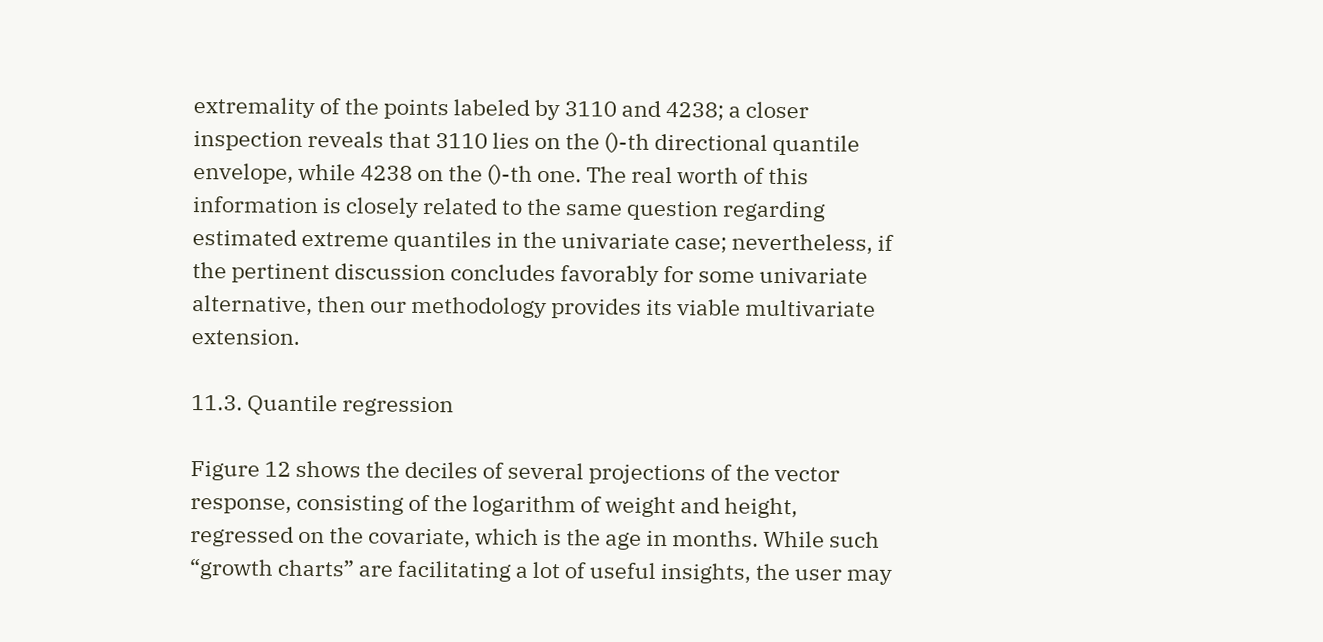extremality of the points labeled by 3110 and 4238; a closer inspection reveals that 3110 lies on the ()-th directional quantile envelope, while 4238 on the ()-th one. The real worth of this information is closely related to the same question regarding estimated extreme quantiles in the univariate case; nevertheless, if the pertinent discussion concludes favorably for some univariate alternative, then our methodology provides its viable multivariate extension.

11.3. Quantile regression

Figure 12 shows the deciles of several projections of the vector response, consisting of the logarithm of weight and height, regressed on the covariate, which is the age in months. While such “growth charts” are facilitating a lot of useful insights, the user may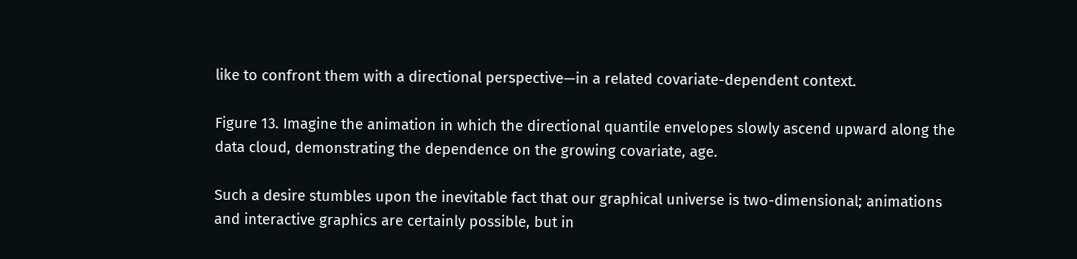like to confront them with a directional perspective—in a related covariate-dependent context.

Figure 13. Imagine the animation in which the directional quantile envelopes slowly ascend upward along the data cloud, demonstrating the dependence on the growing covariate, age.

Such a desire stumbles upon the inevitable fact that our graphical universe is two-dimensional; animations and interactive graphics are certainly possible, but in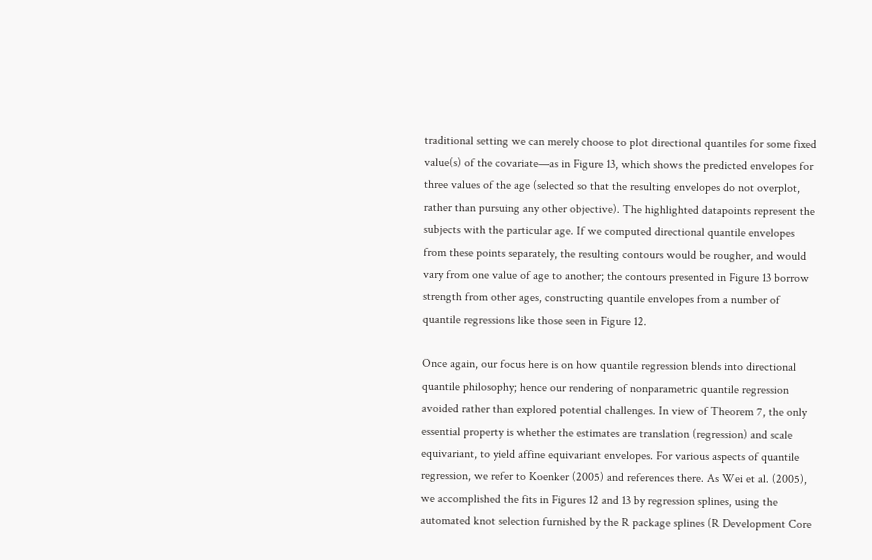traditional setting we can merely choose to plot directional quantiles for some fixed value(s) of the covariate—as in Figure 13, which shows the predicted envelopes for three values of the age (selected so that the resulting envelopes do not overplot, rather than pursuing any other objective). The highlighted datapoints represent the subjects with the particular age. If we computed directional quantile envelopes from these points separately, the resulting contours would be rougher, and would vary from one value of age to another; the contours presented in Figure 13 borrow strength from other ages, constructing quantile envelopes from a number of quantile regressions like those seen in Figure 12.

Once again, our focus here is on how quantile regression blends into directional quantile philosophy; hence our rendering of nonparametric quantile regression avoided rather than explored potential challenges. In view of Theorem 7, the only essential property is whether the estimates are translation (regression) and scale equivariant, to yield affine equivariant envelopes. For various aspects of quantile regression, we refer to Koenker (2005) and references there. As Wei et al. (2005), we accomplished the fits in Figures 12 and 13 by regression splines, using the automated knot selection furnished by the R package splines (R Development Core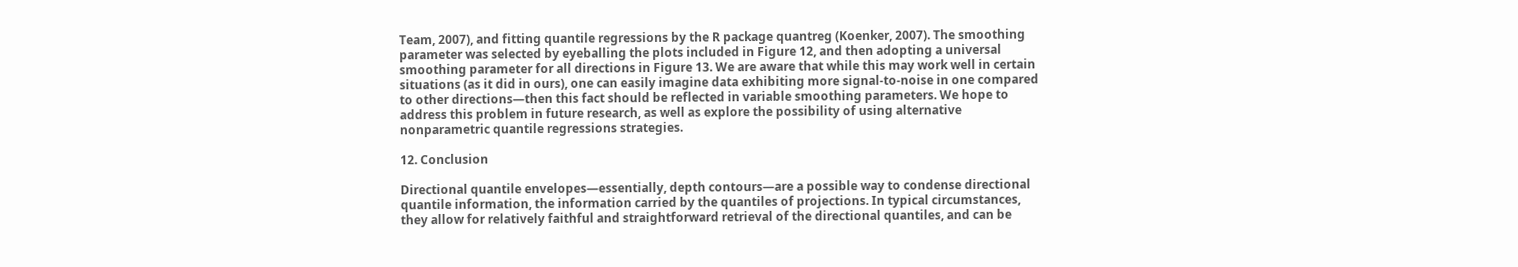Team, 2007), and fitting quantile regressions by the R package quantreg (Koenker, 2007). The smoothing parameter was selected by eyeballing the plots included in Figure 12, and then adopting a universal smoothing parameter for all directions in Figure 13. We are aware that while this may work well in certain situations (as it did in ours), one can easily imagine data exhibiting more signal-to-noise in one compared to other directions—then this fact should be reflected in variable smoothing parameters. We hope to address this problem in future research, as well as explore the possibility of using alternative nonparametric quantile regressions strategies.

12. Conclusion

Directional quantile envelopes—essentially, depth contours—are a possible way to condense directional quantile information, the information carried by the quantiles of projections. In typical circumstances, they allow for relatively faithful and straightforward retrieval of the directional quantiles, and can be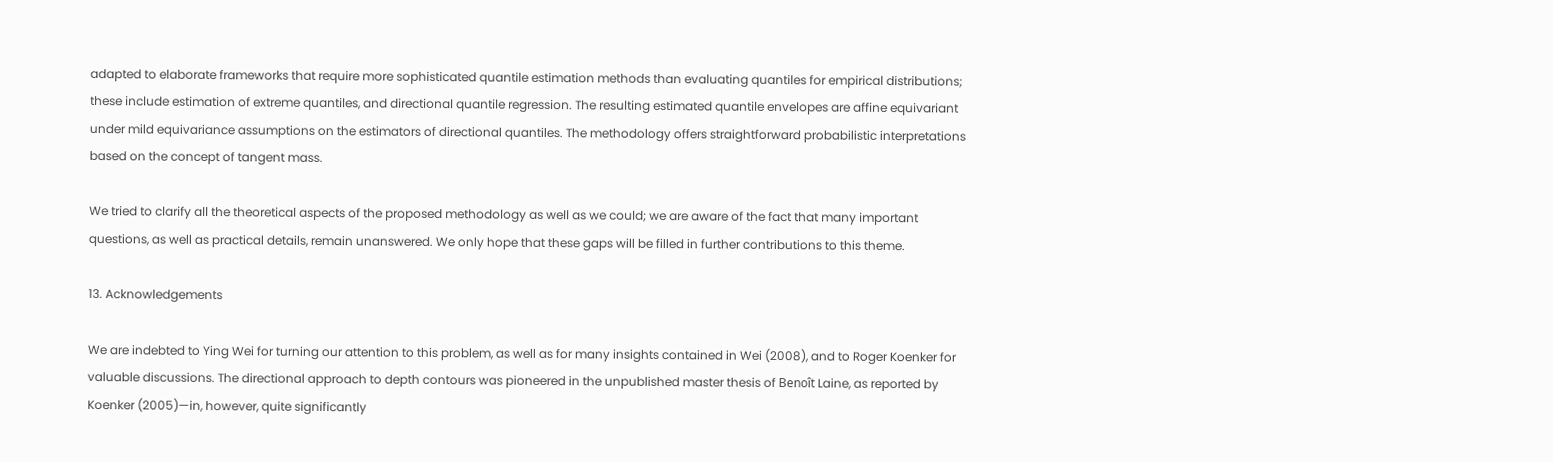adapted to elaborate frameworks that require more sophisticated quantile estimation methods than evaluating quantiles for empirical distributions; these include estimation of extreme quantiles, and directional quantile regression. The resulting estimated quantile envelopes are affine equivariant under mild equivariance assumptions on the estimators of directional quantiles. The methodology offers straightforward probabilistic interpretations based on the concept of tangent mass.

We tried to clarify all the theoretical aspects of the proposed methodology as well as we could; we are aware of the fact that many important questions, as well as practical details, remain unanswered. We only hope that these gaps will be filled in further contributions to this theme.

13. Acknowledgements

We are indebted to Ying Wei for turning our attention to this problem, as well as for many insights contained in Wei (2008), and to Roger Koenker for valuable discussions. The directional approach to depth contours was pioneered in the unpublished master thesis of Benoît Laine, as reported by Koenker (2005)—in, however, quite significantly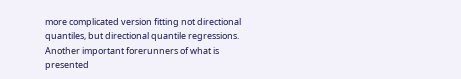more complicated version fitting not directional quantiles, but directional quantile regressions. Another important forerunners of what is presented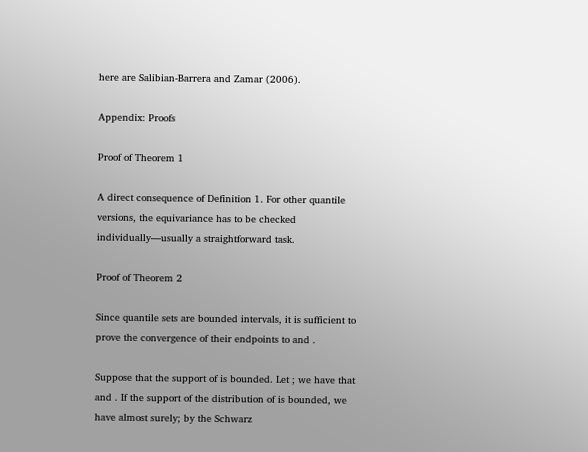here are Salibian-Barrera and Zamar (2006).

Appendix: Proofs

Proof of Theorem 1

A direct consequence of Definition 1. For other quantile versions, the equivariance has to be checked individually—usually a straightforward task.

Proof of Theorem 2

Since quantile sets are bounded intervals, it is sufficient to prove the convergence of their endpoints to and .

Suppose that the support of is bounded. Let ; we have that and . If the support of the distribution of is bounded, we have almost surely; by the Schwarz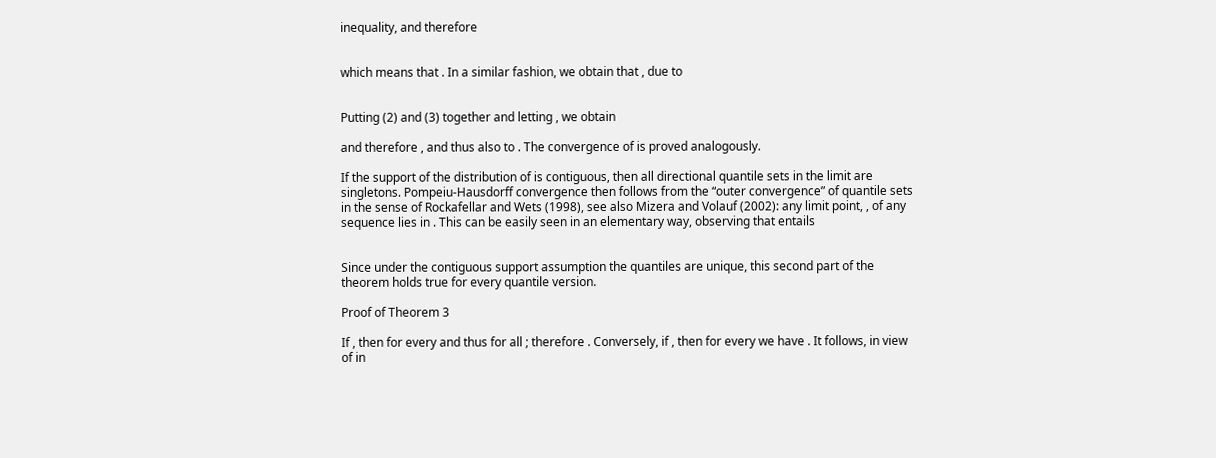inequality, and therefore


which means that . In a similar fashion, we obtain that , due to


Putting (2) and (3) together and letting , we obtain

and therefore , and thus also to . The convergence of is proved analogously.

If the support of the distribution of is contiguous, then all directional quantile sets in the limit are singletons. Pompeiu-Hausdorff convergence then follows from the “outer convergence” of quantile sets in the sense of Rockafellar and Wets (1998), see also Mizera and Volauf (2002): any limit point, , of any sequence lies in . This can be easily seen in an elementary way, observing that entails


Since under the contiguous support assumption the quantiles are unique, this second part of the theorem holds true for every quantile version.

Proof of Theorem 3

If , then for every and thus for all ; therefore . Conversely, if , then for every we have . It follows, in view of in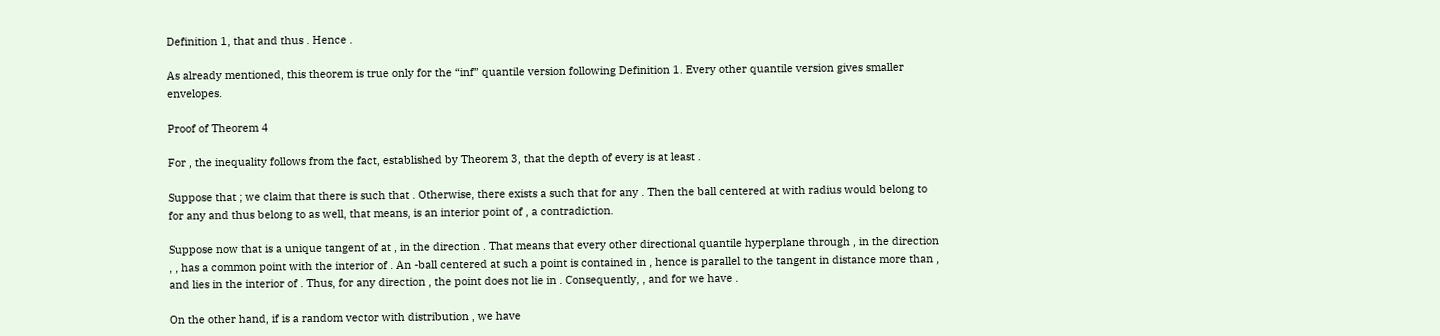Definition 1, that and thus . Hence .

As already mentioned, this theorem is true only for the “inf” quantile version following Definition 1. Every other quantile version gives smaller envelopes.

Proof of Theorem 4

For , the inequality follows from the fact, established by Theorem 3, that the depth of every is at least .

Suppose that ; we claim that there is such that . Otherwise, there exists a such that for any . Then the ball centered at with radius would belong to for any and thus belong to as well, that means, is an interior point of , a contradiction.

Suppose now that is a unique tangent of at , in the direction . That means that every other directional quantile hyperplane through , in the direction , , has a common point with the interior of . An -ball centered at such a point is contained in , hence is parallel to the tangent in distance more than , and lies in the interior of . Thus, for any direction , the point does not lie in . Consequently, , and for we have .

On the other hand, if is a random vector with distribution , we have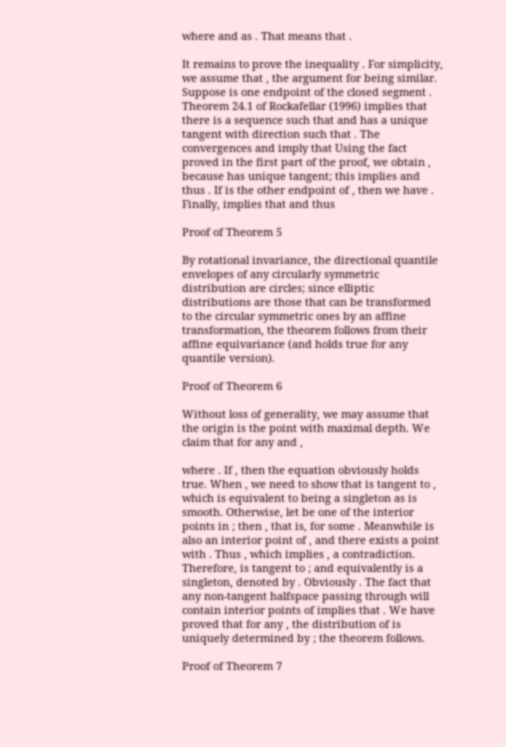where and as . That means that .

It remains to prove the inequality . For simplicity, we assume that , the argument for being similar. Suppose is one endpoint of the closed segment . Theorem 24.1 of Rockafellar (1996) implies that there is a sequence such that and has a unique tangent with direction such that . The convergences and imply that Using the fact proved in the first part of the proof, we obtain , because has unique tangent; this implies and thus . If is the other endpoint of , then we have . Finally, implies that and thus

Proof of Theorem 5

By rotational invariance, the directional quantile envelopes of any circularly symmetric distribution are circles; since elliptic distributions are those that can be transformed to the circular symmetric ones by an affine transformation, the theorem follows from their affine equivariance (and holds true for any quantile version).

Proof of Theorem 6

Without loss of generality, we may assume that the origin is the point with maximal depth. We claim that for any and ,

where . If , then the equation obviously holds true. When , we need to show that is tangent to , which is equivalent to being a singleton as is smooth. Otherwise, let be one of the interior points in ; then , that is, for some . Meanwhile is also an interior point of , and there exists a point with . Thus , which implies , a contradiction. Therefore, is tangent to ; and equivalently is a singleton, denoted by . Obviously . The fact that any non-tangent halfspace passing through will contain interior points of implies that . We have proved that for any , the distribution of is uniquely determined by ; the theorem follows.

Proof of Theorem 7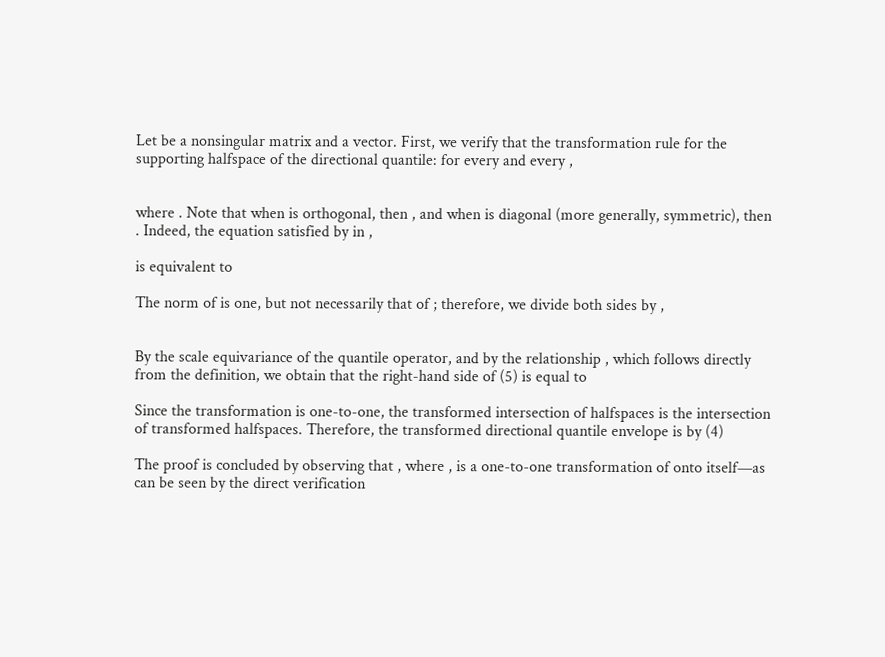Let be a nonsingular matrix and a vector. First, we verify that the transformation rule for the supporting halfspace of the directional quantile: for every and every ,


where . Note that when is orthogonal, then , and when is diagonal (more generally, symmetric), then . Indeed, the equation satisfied by in ,

is equivalent to

The norm of is one, but not necessarily that of ; therefore, we divide both sides by ,


By the scale equivariance of the quantile operator, and by the relationship , which follows directly from the definition, we obtain that the right-hand side of (5) is equal to

Since the transformation is one-to-one, the transformed intersection of halfspaces is the intersection of transformed halfspaces. Therefore, the transformed directional quantile envelope is by (4)

The proof is concluded by observing that , where , is a one-to-one transformation of onto itself—as can be seen by the direct verification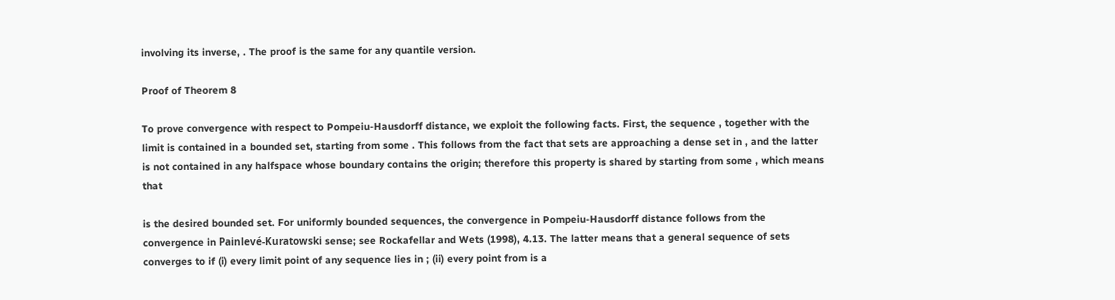involving its inverse, . The proof is the same for any quantile version.

Proof of Theorem 8

To prove convergence with respect to Pompeiu-Hausdorff distance, we exploit the following facts. First, the sequence , together with the limit is contained in a bounded set, starting from some . This follows from the fact that sets are approaching a dense set in , and the latter is not contained in any halfspace whose boundary contains the origin; therefore this property is shared by starting from some , which means that

is the desired bounded set. For uniformly bounded sequences, the convergence in Pompeiu-Hausdorff distance follows from the convergence in Painlevé-Kuratowski sense; see Rockafellar and Wets (1998), 4.13. The latter means that a general sequence of sets converges to if (i) every limit point of any sequence lies in ; (ii) every point from is a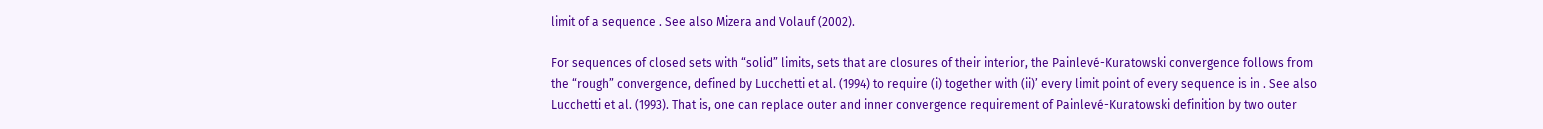limit of a sequence . See also Mizera and Volauf (2002).

For sequences of closed sets with “solid” limits, sets that are closures of their interior, the Painlevé-Kuratowski convergence follows from the “rough” convergence, defined by Lucchetti et al. (1994) to require (i) together with (ii)’ every limit point of every sequence is in . See also Lucchetti et al. (1993). That is, one can replace outer and inner convergence requirement of Painlevé-Kuratowski definition by two outer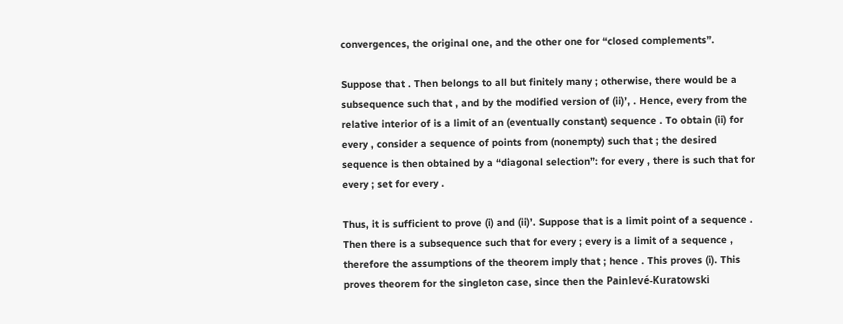convergences, the original one, and the other one for “closed complements”.

Suppose that . Then belongs to all but finitely many ; otherwise, there would be a subsequence such that , and by the modified version of (ii)’, . Hence, every from the relative interior of is a limit of an (eventually constant) sequence . To obtain (ii) for every , consider a sequence of points from (nonempty) such that ; the desired sequence is then obtained by a “diagonal selection”: for every , there is such that for every ; set for every .

Thus, it is sufficient to prove (i) and (ii)’. Suppose that is a limit point of a sequence . Then there is a subsequence such that for every ; every is a limit of a sequence , therefore the assumptions of the theorem imply that ; hence . This proves (i). This proves theorem for the singleton case, since then the Painlevé-Kuratowski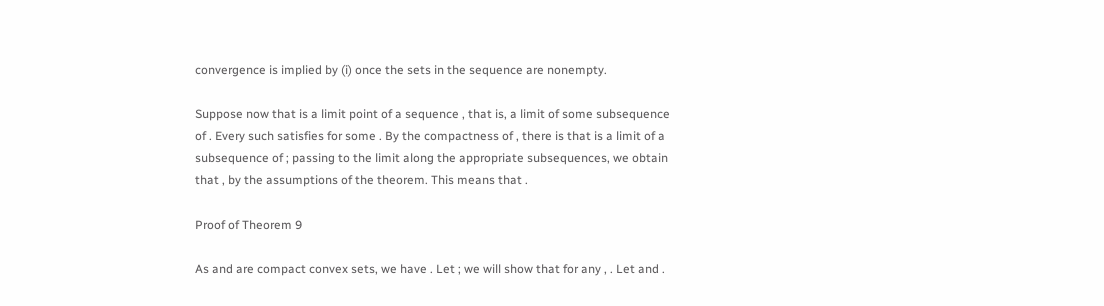convergence is implied by (i) once the sets in the sequence are nonempty.

Suppose now that is a limit point of a sequence , that is, a limit of some subsequence of . Every such satisfies for some . By the compactness of , there is that is a limit of a subsequence of ; passing to the limit along the appropriate subsequences, we obtain that , by the assumptions of the theorem. This means that .

Proof of Theorem 9

As and are compact convex sets, we have . Let ; we will show that for any , . Let and .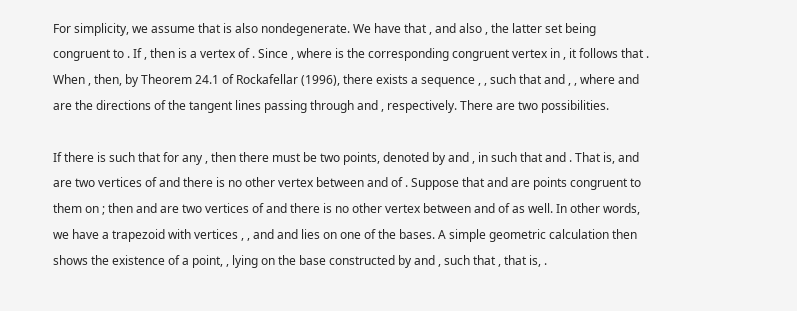For simplicity, we assume that is also nondegenerate. We have that , and also , the latter set being congruent to . If , then is a vertex of . Since , where is the corresponding congruent vertex in , it follows that . When , then, by Theorem 24.1 of Rockafellar (1996), there exists a sequence , , such that and , , where and are the directions of the tangent lines passing through and , respectively. There are two possibilities.

If there is such that for any , then there must be two points, denoted by and , in such that and . That is, and are two vertices of and there is no other vertex between and of . Suppose that and are points congruent to them on ; then and are two vertices of and there is no other vertex between and of as well. In other words, we have a trapezoid with vertices , , and and lies on one of the bases. A simple geometric calculation then shows the existence of a point, , lying on the base constructed by and , such that , that is, .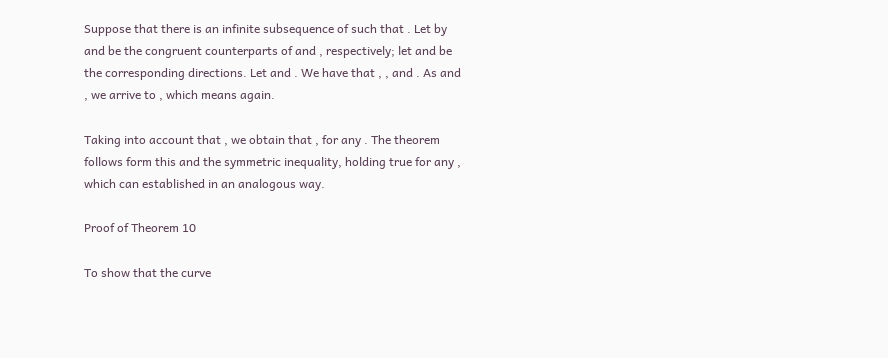Suppose that there is an infinite subsequence of such that . Let by and be the congruent counterparts of and , respectively; let and be the corresponding directions. Let and . We have that , , and . As and , we arrive to , which means again.

Taking into account that , we obtain that , for any . The theorem follows form this and the symmetric inequality, holding true for any , which can established in an analogous way.

Proof of Theorem 10

To show that the curve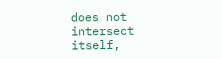does not intersect itself,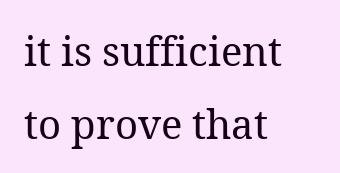it is sufficient to prove that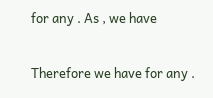for any . As , we have

Therefore we have for any .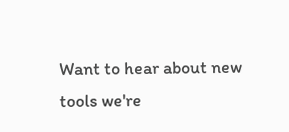Want to hear about new tools we're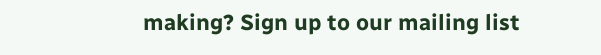making? Sign up to our mailing list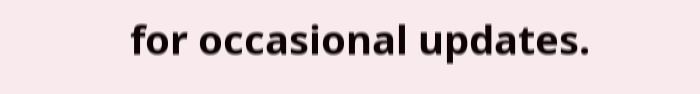for occasional updates.